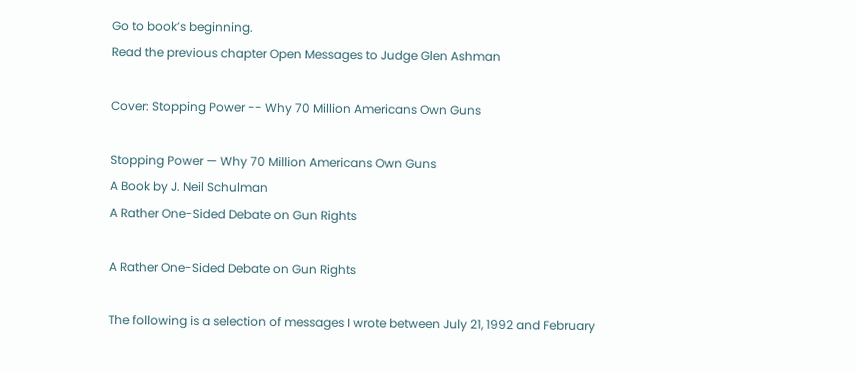Go to book’s beginning.
Read the previous chapter Open Messages to Judge Glen Ashman

Cover: Stopping Power -- Why 70 Million Americans Own Guns

Stopping Power — Why 70 Million Americans Own Guns
A Book by J. Neil Schulman
A Rather One-Sided Debate on Gun Rights

A Rather One-Sided Debate on Gun Rights

The following is a selection of messages I wrote between July 21, 1992 and February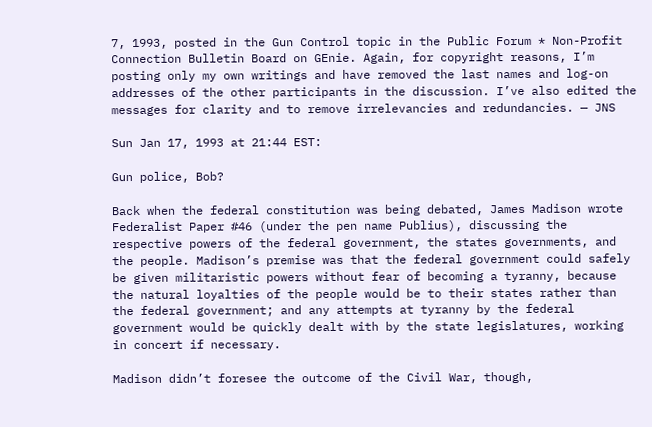7, 1993, posted in the Gun Control topic in the Public Forum * Non-Profit Connection Bulletin Board on GEnie. Again, for copyright reasons, I’m posting only my own writings and have removed the last names and log-on addresses of the other participants in the discussion. I’ve also edited the messages for clarity and to remove irrelevancies and redundancies. — JNS

Sun Jan 17, 1993 at 21:44 EST:

Gun police, Bob?

Back when the federal constitution was being debated, James Madison wrote Federalist Paper #46 (under the pen name Publius), discussing the respective powers of the federal government, the states governments, and the people. Madison’s premise was that the federal government could safely be given militaristic powers without fear of becoming a tyranny, because the natural loyalties of the people would be to their states rather than the federal government; and any attempts at tyranny by the federal government would be quickly dealt with by the state legislatures, working in concert if necessary.

Madison didn’t foresee the outcome of the Civil War, though,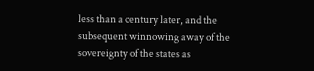less than a century later, and the subsequent winnowing away of the sovereignty of the states as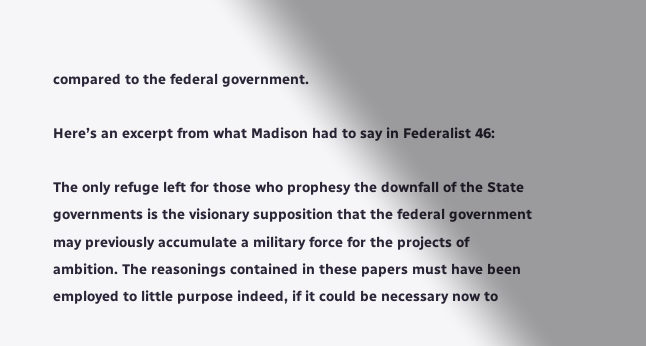compared to the federal government.

Here’s an excerpt from what Madison had to say in Federalist 46:

The only refuge left for those who prophesy the downfall of the State governments is the visionary supposition that the federal government may previously accumulate a military force for the projects of ambition. The reasonings contained in these papers must have been employed to little purpose indeed, if it could be necessary now to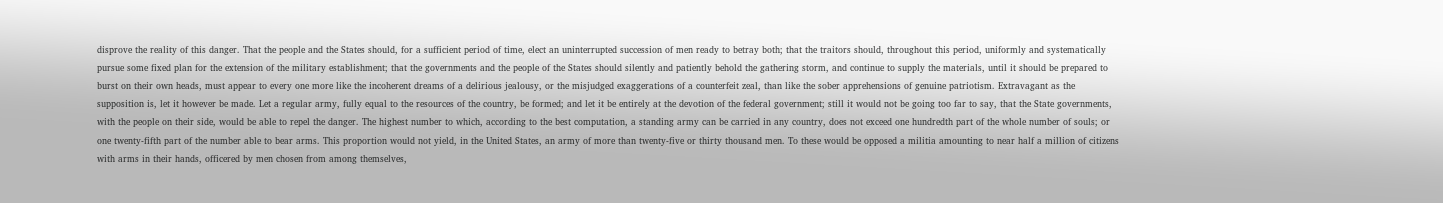disprove the reality of this danger. That the people and the States should, for a sufficient period of time, elect an uninterrupted succession of men ready to betray both; that the traitors should, throughout this period, uniformly and systematically pursue some fixed plan for the extension of the military establishment; that the governments and the people of the States should silently and patiently behold the gathering storm, and continue to supply the materials, until it should be prepared to burst on their own heads, must appear to every one more like the incoherent dreams of a delirious jealousy, or the misjudged exaggerations of a counterfeit zeal, than like the sober apprehensions of genuine patriotism. Extravagant as the supposition is, let it however be made. Let a regular army, fully equal to the resources of the country, be formed; and let it be entirely at the devotion of the federal government; still it would not be going too far to say, that the State governments, with the people on their side, would be able to repel the danger. The highest number to which, according to the best computation, a standing army can be carried in any country, does not exceed one hundredth part of the whole number of souls; or one twenty-fifth part of the number able to bear arms. This proportion would not yield, in the United States, an army of more than twenty-five or thirty thousand men. To these would be opposed a militia amounting to near half a million of citizens with arms in their hands, officered by men chosen from among themselves,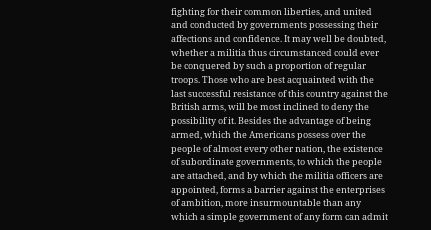fighting for their common liberties, and united and conducted by governments possessing their affections and confidence. It may well be doubted, whether a militia thus circumstanced could ever be conquered by such a proportion of regular troops. Those who are best acquainted with the last successful resistance of this country against the British arms, will be most inclined to deny the possibility of it. Besides the advantage of being armed, which the Americans possess over the people of almost every other nation, the existence of subordinate governments, to which the people are attached, and by which the militia officers are appointed, forms a barrier against the enterprises of ambition, more insurmountable than any which a simple government of any form can admit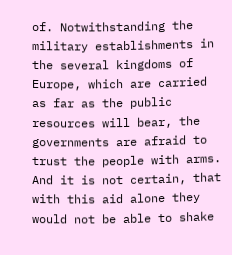of. Notwithstanding the military establishments in the several kingdoms of Europe, which are carried as far as the public resources will bear, the governments are afraid to trust the people with arms. And it is not certain, that with this aid alone they would not be able to shake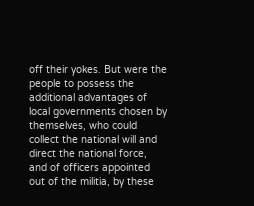off their yokes. But were the people to possess the additional advantages of local governments chosen by themselves, who could collect the national will and direct the national force, and of officers appointed out of the militia, by these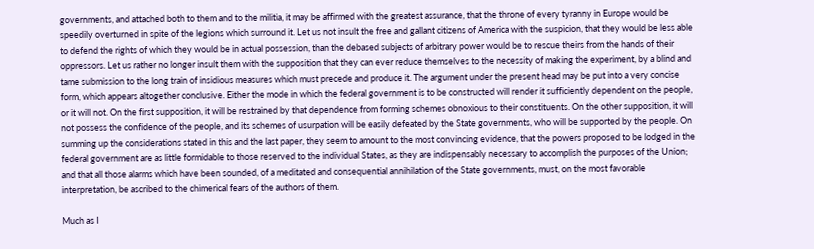governments, and attached both to them and to the militia, it may be affirmed with the greatest assurance, that the throne of every tyranny in Europe would be speedily overturned in spite of the legions which surround it. Let us not insult the free and gallant citizens of America with the suspicion, that they would be less able to defend the rights of which they would be in actual possession, than the debased subjects of arbitrary power would be to rescue theirs from the hands of their oppressors. Let us rather no longer insult them with the supposition that they can ever reduce themselves to the necessity of making the experiment, by a blind and tame submission to the long train of insidious measures which must precede and produce it. The argument under the present head may be put into a very concise form, which appears altogether conclusive. Either the mode in which the federal government is to be constructed will render it sufficiently dependent on the people, or it will not. On the first supposition, it will be restrained by that dependence from forming schemes obnoxious to their constituents. On the other supposition, it will not possess the confidence of the people, and its schemes of usurpation will be easily defeated by the State governments, who will be supported by the people. On summing up the considerations stated in this and the last paper, they seem to amount to the most convincing evidence, that the powers proposed to be lodged in the federal government are as little formidable to those reserved to the individual States, as they are indispensably necessary to accomplish the purposes of the Union; and that all those alarms which have been sounded, of a meditated and consequential annihilation of the State governments, must, on the most favorable interpretation, be ascribed to the chimerical fears of the authors of them.

Much as I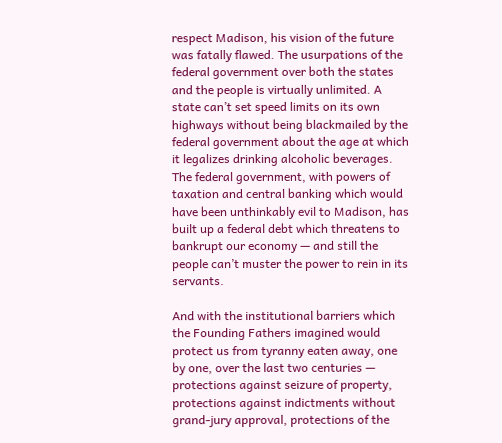respect Madison, his vision of the future was fatally flawed. The usurpations of the federal government over both the states and the people is virtually unlimited. A state can’t set speed limits on its own highways without being blackmailed by the federal government about the age at which it legalizes drinking alcoholic beverages. The federal government, with powers of taxation and central banking which would have been unthinkably evil to Madison, has built up a federal debt which threatens to bankrupt our economy — and still the people can’t muster the power to rein in its servants.

And with the institutional barriers which the Founding Fathers imagined would protect us from tyranny eaten away, one by one, over the last two centuries — protections against seizure of property, protections against indictments without grand-jury approval, protections of the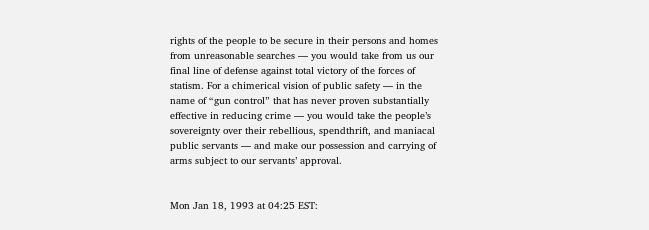rights of the people to be secure in their persons and homes from unreasonable searches — you would take from us our final line of defense against total victory of the forces of statism. For a chimerical vision of public safety — in the name of “gun control” that has never proven substantially effective in reducing crime — you would take the people’s sovereignty over their rebellious, spendthrift, and maniacal public servants — and make our possession and carrying of arms subject to our servants’ approval.


Mon Jan 18, 1993 at 04:25 EST: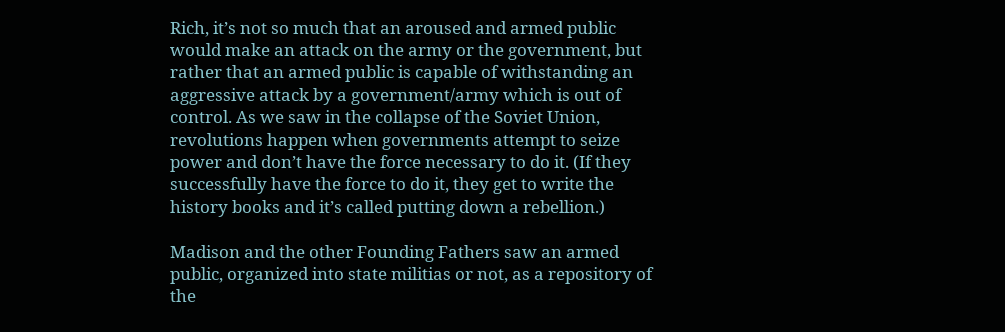Rich, it’s not so much that an aroused and armed public would make an attack on the army or the government, but rather that an armed public is capable of withstanding an aggressive attack by a government/army which is out of control. As we saw in the collapse of the Soviet Union, revolutions happen when governments attempt to seize power and don’t have the force necessary to do it. (If they successfully have the force to do it, they get to write the history books and it’s called putting down a rebellion.)

Madison and the other Founding Fathers saw an armed public, organized into state militias or not, as a repository of the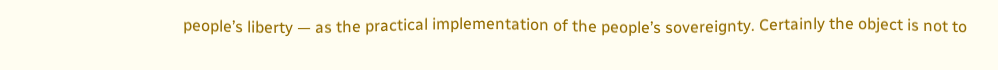people’s liberty — as the practical implementation of the people’s sovereignty. Certainly the object is not to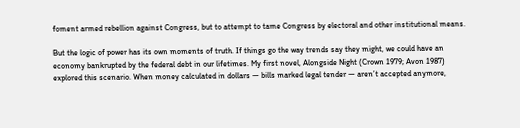foment armed rebellion against Congress, but to attempt to tame Congress by electoral and other institutional means.

But the logic of power has its own moments of truth. If things go the way trends say they might, we could have an economy bankrupted by the federal debt in our lifetimes. My first novel, Alongside Night (Crown 1979; Avon 1987) explored this scenario. When money calculated in dollars — bills marked legal tender — aren’t accepted anymore,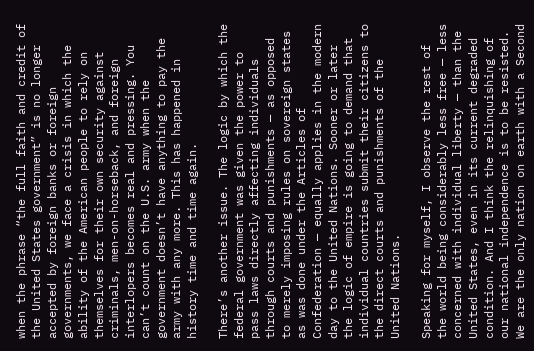when the phrase “the full faith and credit of the United States government” is no longer accepted by foreign banks or foreign governments, we face a crisis in which the ability of the American people to rely on themselves for their own security against criminals, men-on-horseback, and foreign interlopers becomes real and pressing. You can’t count on the U.S. army when the government doesn’t have anything to pay the army with any more. This has happened in history time and time again.

There’s another issue. The logic by which the federal government was given the power to pass laws directly affecting individuals through courts and punishments — as opposed to merely imposing rules on sovereign states as was done under the Articles of Confederation — equally applies in the modern day to the United Nations. Sooner or later the logic of empire is going to demand that individual countries submit their citizens to the direct courts and punishments of the United Nations.

Speaking for myself, I observe the rest of the world being considerably less free — less concerned with individual liberty — than the United States, even in its current degraded condition. And I think the relinquishing of our national independence is to be resisted. We are the only nation on earth with a Second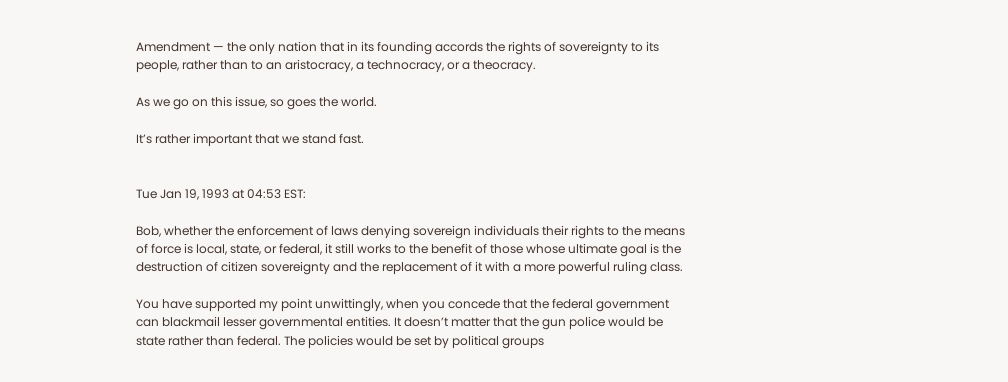Amendment — the only nation that in its founding accords the rights of sovereignty to its people, rather than to an aristocracy, a technocracy, or a theocracy.

As we go on this issue, so goes the world.

It’s rather important that we stand fast.


Tue Jan 19, 1993 at 04:53 EST:

Bob, whether the enforcement of laws denying sovereign individuals their rights to the means of force is local, state, or federal, it still works to the benefit of those whose ultimate goal is the destruction of citizen sovereignty and the replacement of it with a more powerful ruling class.

You have supported my point unwittingly, when you concede that the federal government can blackmail lesser governmental entities. It doesn’t matter that the gun police would be state rather than federal. The policies would be set by political groups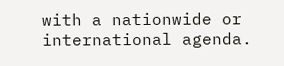with a nationwide or international agenda.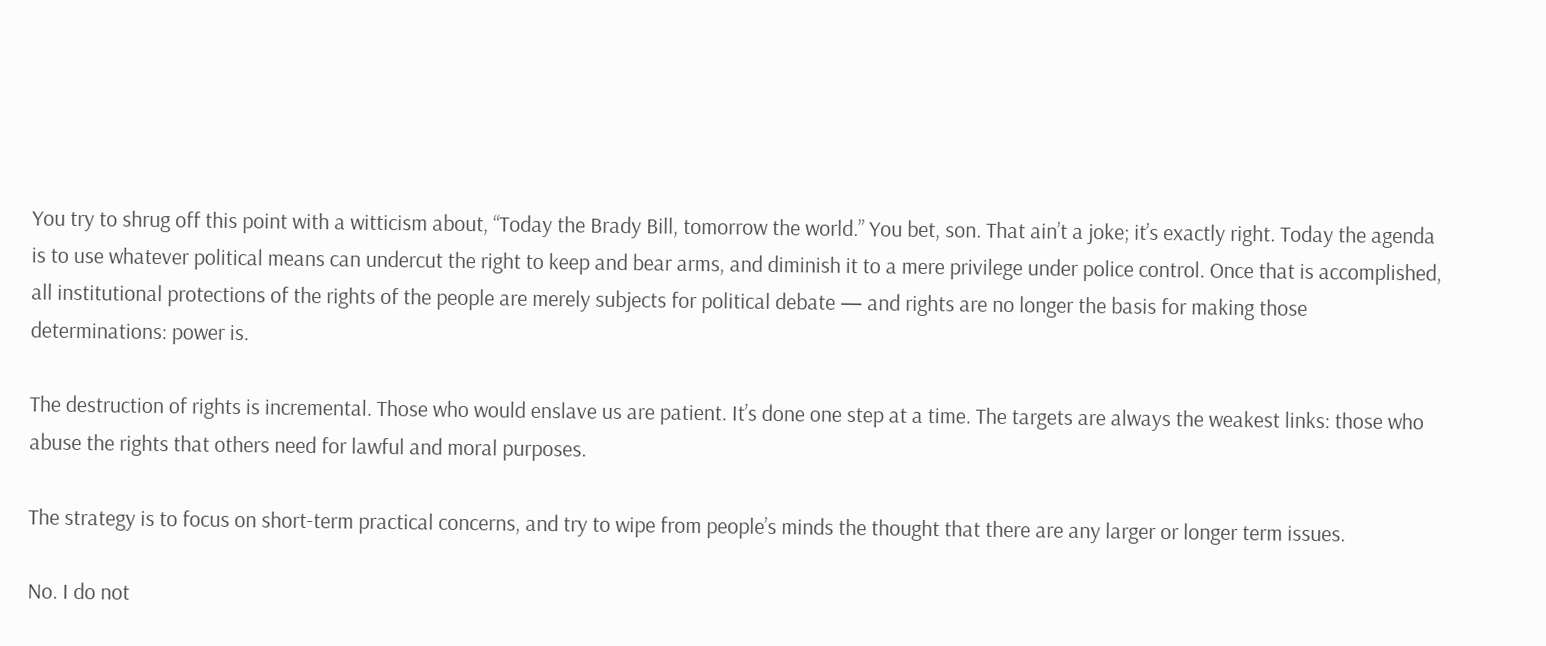You try to shrug off this point with a witticism about, “Today the Brady Bill, tomorrow the world.” You bet, son. That ain’t a joke; it’s exactly right. Today the agenda is to use whatever political means can undercut the right to keep and bear arms, and diminish it to a mere privilege under police control. Once that is accomplished, all institutional protections of the rights of the people are merely subjects for political debate — and rights are no longer the basis for making those determinations: power is.

The destruction of rights is incremental. Those who would enslave us are patient. It’s done one step at a time. The targets are always the weakest links: those who abuse the rights that others need for lawful and moral purposes.

The strategy is to focus on short-term practical concerns, and try to wipe from people’s minds the thought that there are any larger or longer term issues.

No. I do not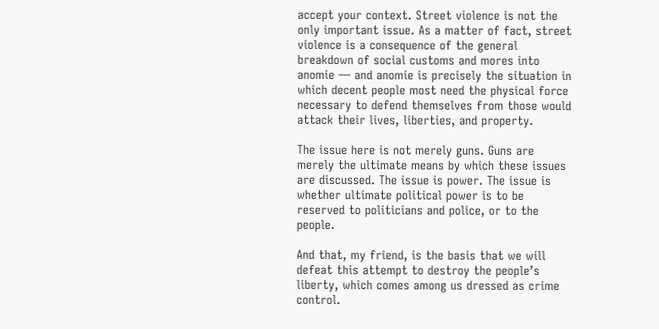accept your context. Street violence is not the only important issue. As a matter of fact, street violence is a consequence of the general breakdown of social customs and mores into anomie — and anomie is precisely the situation in which decent people most need the physical force necessary to defend themselves from those would attack their lives, liberties, and property.

The issue here is not merely guns. Guns are merely the ultimate means by which these issues are discussed. The issue is power. The issue is whether ultimate political power is to be reserved to politicians and police, or to the people.

And that, my friend, is the basis that we will defeat this attempt to destroy the people’s liberty, which comes among us dressed as crime control.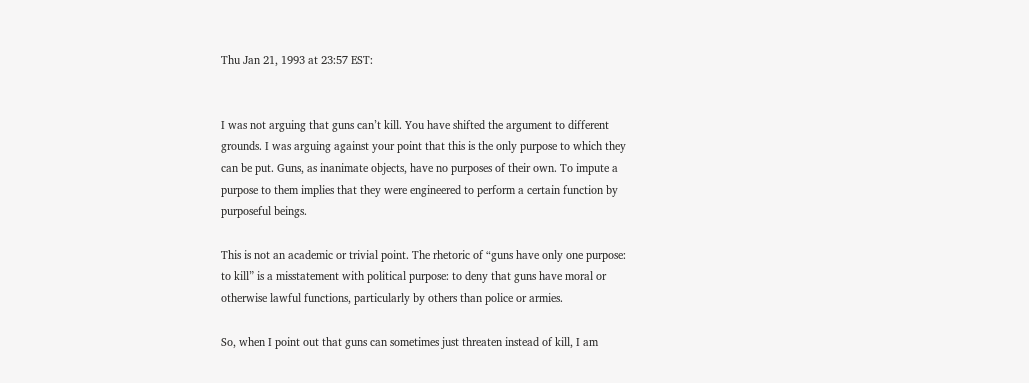Thu Jan 21, 1993 at 23:57 EST:


I was not arguing that guns can’t kill. You have shifted the argument to different grounds. I was arguing against your point that this is the only purpose to which they can be put. Guns, as inanimate objects, have no purposes of their own. To impute a purpose to them implies that they were engineered to perform a certain function by purposeful beings.

This is not an academic or trivial point. The rhetoric of “guns have only one purpose: to kill” is a misstatement with political purpose: to deny that guns have moral or otherwise lawful functions, particularly by others than police or armies.

So, when I point out that guns can sometimes just threaten instead of kill, I am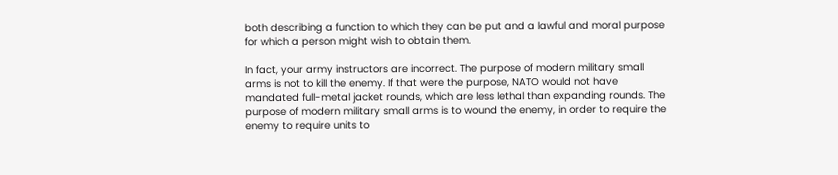both describing a function to which they can be put and a lawful and moral purpose for which a person might wish to obtain them.

In fact, your army instructors are incorrect. The purpose of modern military small arms is not to kill the enemy. If that were the purpose, NATO would not have mandated full-metal jacket rounds, which are less lethal than expanding rounds. The purpose of modern military small arms is to wound the enemy, in order to require the enemy to require units to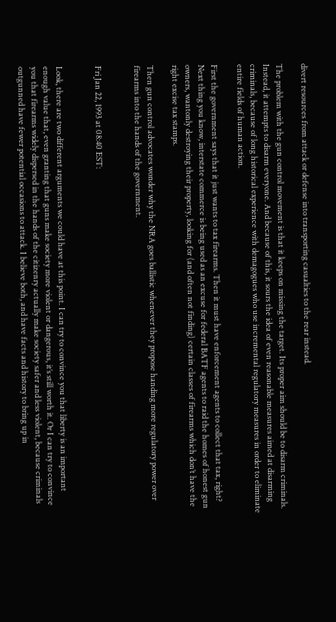divert resources from attack or defense into transporting casualties to the rear instead.

The problem with the gun control movement is that it keeps on missing the target. Its proper aim should be to disarm criminals. Instead, it attempts to disarm everyone. And because of this, it sours the idea of even reasonable measures aimed at disarming criminals, because of long historical experience with demagogues who use incremental regulatory measures in order to eliminate entire fields of human action.

First the government says that it just wants to tax firearms. Then it must have enforcement agents to collect that tax, right? Next thing you know, interstate commerce is being used as an excuse for federal BATF agents to raid the homes of honest gun owners, wantonly destroying their property, looking for (and often not finding) certain classes of firearms which don’t have the right excise tax stamps.

Then gun control advocates wonder why the NRA goes ballistic whenever they propose handing more regulatory power over firearms into the hands of the government.


Fri Jan 22, 1993 at 08:40 EST:


Look, there are two different arguments we could have at this point. I can try to convince you that liberty is an important enough value that, even granting that guns make society more violent or dangerous, it’s still worth it. Or I can try to convince you that firearms widely dispersed in the hands of the citizenry actually make society safer and less violent, because criminals outgunned have fewer potential occasions to attack. I believe both, and have facts and history to bring up in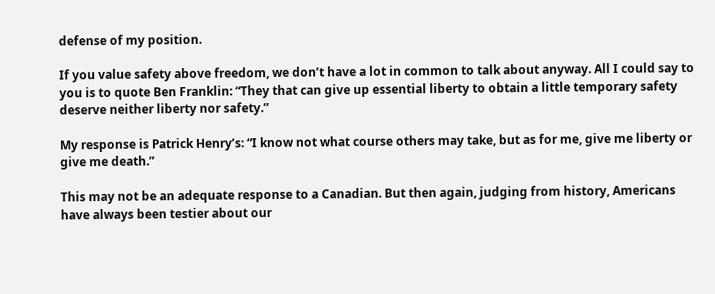defense of my position.

If you value safety above freedom, we don’t have a lot in common to talk about anyway. All I could say to you is to quote Ben Franklin: “They that can give up essential liberty to obtain a little temporary safety deserve neither liberty nor safety.”

My response is Patrick Henry’s: “I know not what course others may take, but as for me, give me liberty or give me death.”

This may not be an adequate response to a Canadian. But then again, judging from history, Americans have always been testier about our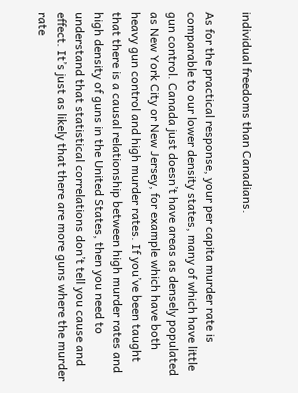individual freedoms than Canadians.

As for the practical response, your per capita murder rate is comparable to our lower density states, many of which have little gun control. Canada just doesn’t have areas as densely populated as New York City or New Jersey, for example which have both heavy gun control and high murder rates. If you’ve been taught that there is a causal relationship between high murder rates and high density of guns in the United States, then you need to understand that statistical correlations don’t tell you cause and effect. It’s just as likely that there are more guns where the murder rate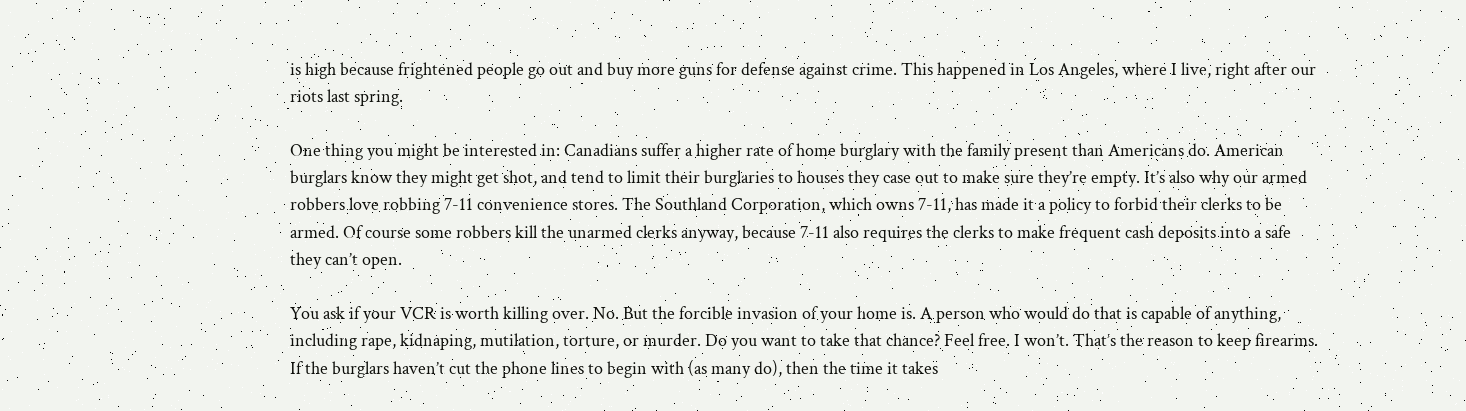is high because frightened people go out and buy more guns for defense against crime. This happened in Los Angeles, where I live, right after our riots last spring.

One thing you might be interested in: Canadians suffer a higher rate of home burglary with the family present than Americans do. American burglars know they might get shot, and tend to limit their burglaries to houses they case out to make sure they’re empty. It’s also why our armed robbers love robbing 7-11 convenience stores. The Southland Corporation, which owns 7-11, has made it a policy to forbid their clerks to be armed. Of course some robbers kill the unarmed clerks anyway, because 7-11 also requires the clerks to make frequent cash deposits into a safe they can’t open.

You ask if your VCR is worth killing over. No. But the forcible invasion of your home is. A person who would do that is capable of anything, including rape, kidnaping, mutilation, torture, or murder. Do you want to take that chance? Feel free. I won’t. That’s the reason to keep firearms. If the burglars haven’t cut the phone lines to begin with (as many do), then the time it takes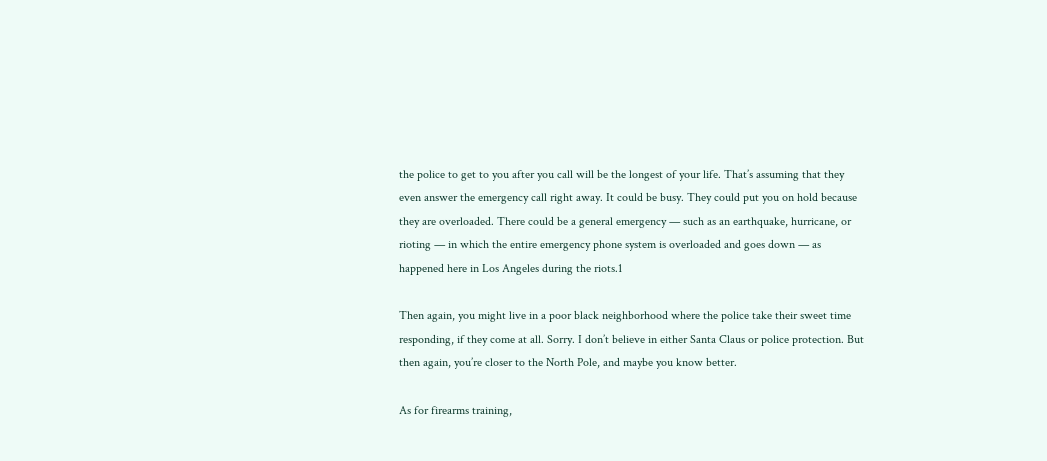the police to get to you after you call will be the longest of your life. That’s assuming that they even answer the emergency call right away. It could be busy. They could put you on hold because they are overloaded. There could be a general emergency — such as an earthquake, hurricane, or rioting — in which the entire emergency phone system is overloaded and goes down — as happened here in Los Angeles during the riots.1

Then again, you might live in a poor black neighborhood where the police take their sweet time responding, if they come at all. Sorry. I don’t believe in either Santa Claus or police protection. But then again, you’re closer to the North Pole, and maybe you know better.

As for firearms training,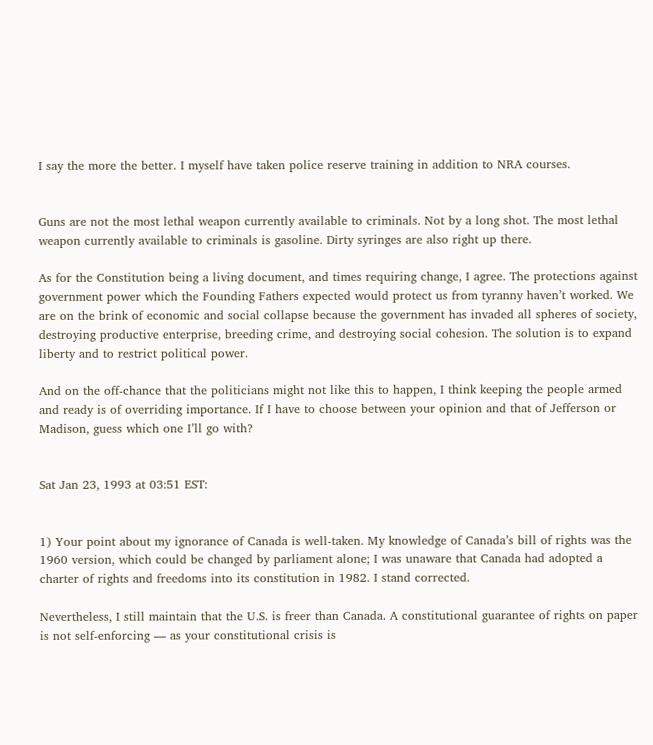I say the more the better. I myself have taken police reserve training in addition to NRA courses.


Guns are not the most lethal weapon currently available to criminals. Not by a long shot. The most lethal weapon currently available to criminals is gasoline. Dirty syringes are also right up there.

As for the Constitution being a living document, and times requiring change, I agree. The protections against government power which the Founding Fathers expected would protect us from tyranny haven’t worked. We are on the brink of economic and social collapse because the government has invaded all spheres of society, destroying productive enterprise, breeding crime, and destroying social cohesion. The solution is to expand liberty and to restrict political power.

And on the off-chance that the politicians might not like this to happen, I think keeping the people armed and ready is of overriding importance. If I have to choose between your opinion and that of Jefferson or Madison, guess which one I’ll go with?


Sat Jan 23, 1993 at 03:51 EST:


1) Your point about my ignorance of Canada is well-taken. My knowledge of Canada’s bill of rights was the 1960 version, which could be changed by parliament alone; I was unaware that Canada had adopted a charter of rights and freedoms into its constitution in 1982. I stand corrected.

Nevertheless, I still maintain that the U.S. is freer than Canada. A constitutional guarantee of rights on paper is not self-enforcing — as your constitutional crisis is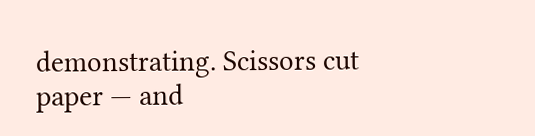demonstrating. Scissors cut paper — and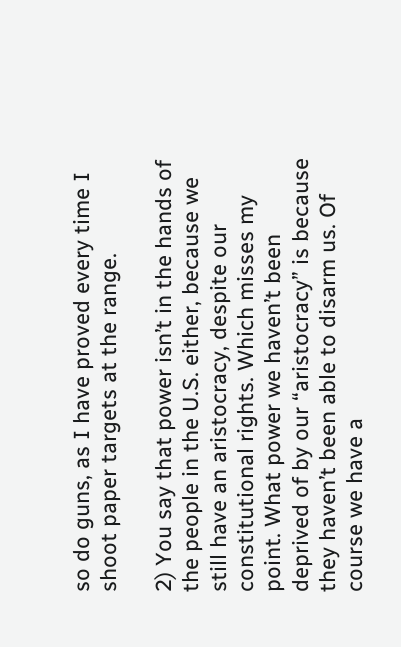so do guns, as I have proved every time I shoot paper targets at the range.

2) You say that power isn’t in the hands of the people in the U.S. either, because we still have an aristocracy, despite our constitutional rights. Which misses my point. What power we haven’t been deprived of by our “aristocracy” is because they haven’t been able to disarm us. Of course we have a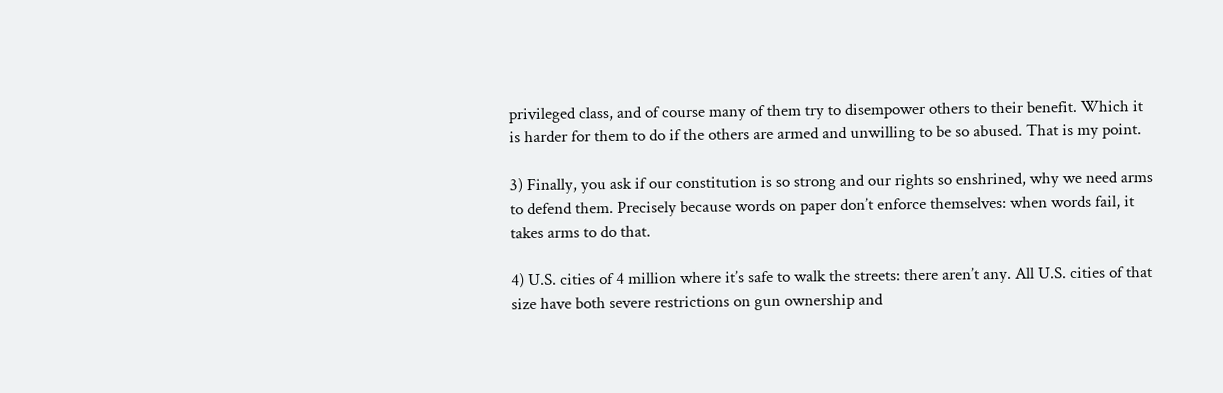privileged class, and of course many of them try to disempower others to their benefit. Which it is harder for them to do if the others are armed and unwilling to be so abused. That is my point.

3) Finally, you ask if our constitution is so strong and our rights so enshrined, why we need arms to defend them. Precisely because words on paper don’t enforce themselves: when words fail, it takes arms to do that.

4) U.S. cities of 4 million where it’s safe to walk the streets: there aren’t any. All U.S. cities of that size have both severe restrictions on gun ownership and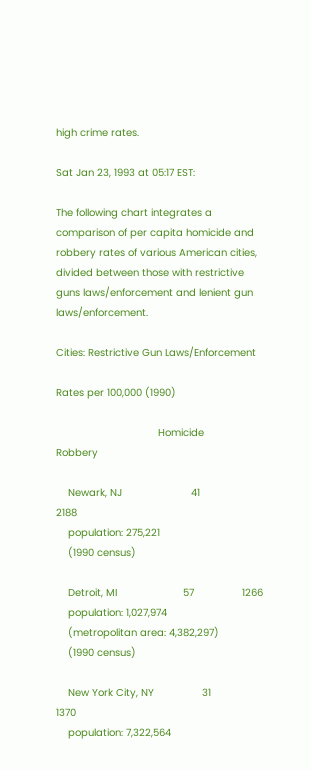high crime rates.

Sat Jan 23, 1993 at 05:17 EST:

The following chart integrates a comparison of per capita homicide and robbery rates of various American cities, divided between those with restrictive guns laws/enforcement and lenient gun laws/enforcement.

Cities: Restrictive Gun Laws/Enforcement

Rates per 100,000 (1990)

                                  Homicide           Robbery

    Newark, NJ                       41                2188
    population: 275,221
    (1990 census)

    Detroit, MI                      57                1266
    population: 1,027,974
    (metropolitan area: 4,382,297)
    (1990 census)

    New York City, NY                31                1370
    population: 7,322,564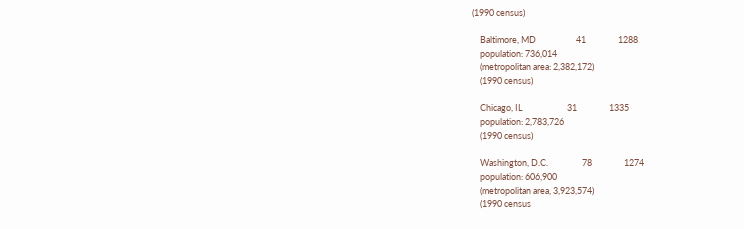(1990 census)

    Baltimore, MD                    41                1288
    population: 736,014
    (metropolitan area: 2,382,172)
    (1990 census)

    Chicago, IL                      31                1335
    population: 2,783,726
    (1990 census)

    Washington, D.C.                 78                1274
    population: 606,900
    (metropolitan area, 3,923,574)
    (1990 census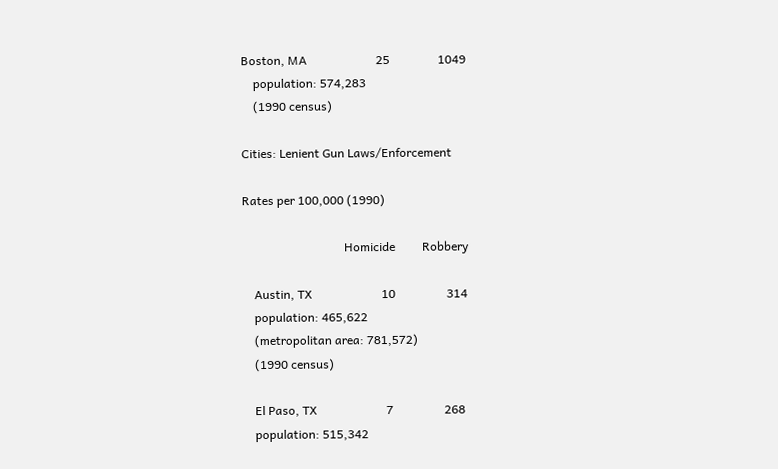Boston, MA                       25                1049
    population: 574,283
    (1990 census)

Cities: Lenient Gun Laws/Enforcement

Rates per 100,000 (1990)

                                  Homicide         Robbery

    Austin, TX                       10                 314
    population: 465,622
    (metropolitan area: 781,572)
    (1990 census)

    El Paso, TX                       7                 268
    population: 515,342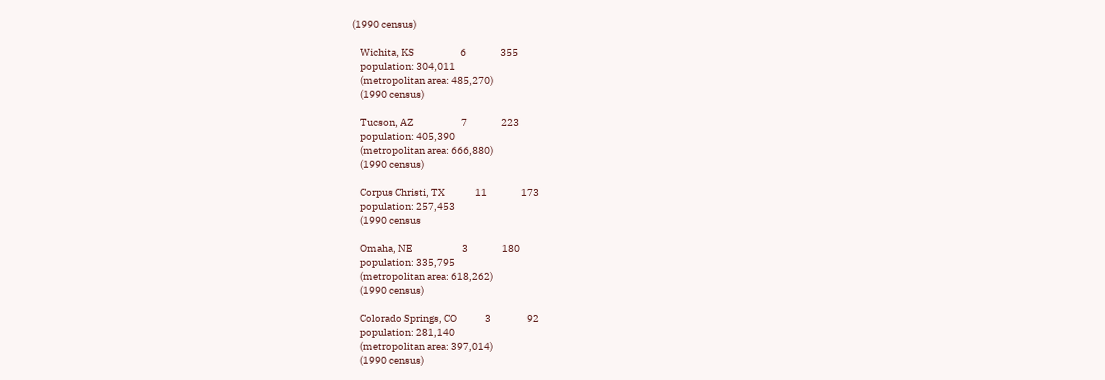(1990 census)

    Wichita, KS                       6                 355
    population: 304,011
    (metropolitan area: 485,270)
    (1990 census)

    Tucson, AZ                        7                 223
    population: 405,390
    (metropolitan area: 666,880)
    (1990 census)

    Corpus Christi, TX               11                 173
    population: 257,453
    (1990 census

    Omaha, NE                         3                 180
    population: 335,795
    (metropolitan area: 618,262)
    (1990 census)

    Colorado Springs, CO              3                  92
    population: 281,140
    (metropolitan area: 397,014)
    (1990 census)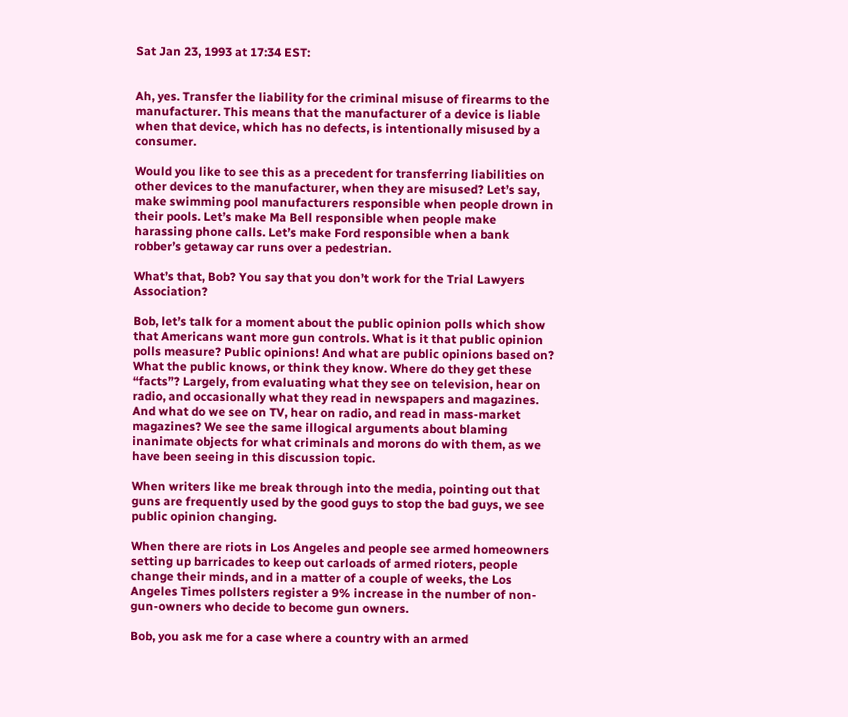Sat Jan 23, 1993 at 17:34 EST:


Ah, yes. Transfer the liability for the criminal misuse of firearms to the manufacturer. This means that the manufacturer of a device is liable when that device, which has no defects, is intentionally misused by a consumer.

Would you like to see this as a precedent for transferring liabilities on other devices to the manufacturer, when they are misused? Let’s say, make swimming pool manufacturers responsible when people drown in their pools. Let’s make Ma Bell responsible when people make harassing phone calls. Let’s make Ford responsible when a bank robber’s getaway car runs over a pedestrian.

What’s that, Bob? You say that you don’t work for the Trial Lawyers Association?

Bob, let’s talk for a moment about the public opinion polls which show that Americans want more gun controls. What is it that public opinion polls measure? Public opinions! And what are public opinions based on? What the public knows, or think they know. Where do they get these “facts”? Largely, from evaluating what they see on television, hear on radio, and occasionally what they read in newspapers and magazines. And what do we see on TV, hear on radio, and read in mass-market magazines? We see the same illogical arguments about blaming inanimate objects for what criminals and morons do with them, as we have been seeing in this discussion topic.

When writers like me break through into the media, pointing out that guns are frequently used by the good guys to stop the bad guys, we see public opinion changing.

When there are riots in Los Angeles and people see armed homeowners setting up barricades to keep out carloads of armed rioters, people change their minds, and in a matter of a couple of weeks, the Los Angeles Times pollsters register a 9% increase in the number of non-gun-owners who decide to become gun owners.

Bob, you ask me for a case where a country with an armed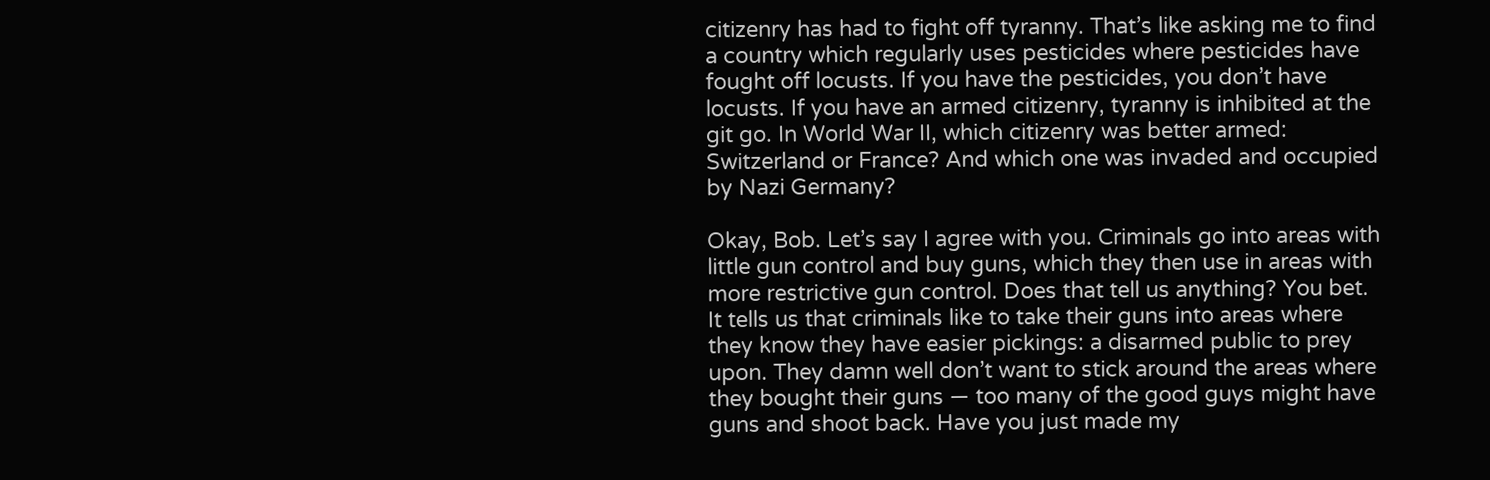citizenry has had to fight off tyranny. That’s like asking me to find a country which regularly uses pesticides where pesticides have fought off locusts. If you have the pesticides, you don’t have locusts. If you have an armed citizenry, tyranny is inhibited at the git go. In World War II, which citizenry was better armed: Switzerland or France? And which one was invaded and occupied by Nazi Germany?

Okay, Bob. Let’s say I agree with you. Criminals go into areas with little gun control and buy guns, which they then use in areas with more restrictive gun control. Does that tell us anything? You bet. It tells us that criminals like to take their guns into areas where they know they have easier pickings: a disarmed public to prey upon. They damn well don’t want to stick around the areas where they bought their guns — too many of the good guys might have guns and shoot back. Have you just made my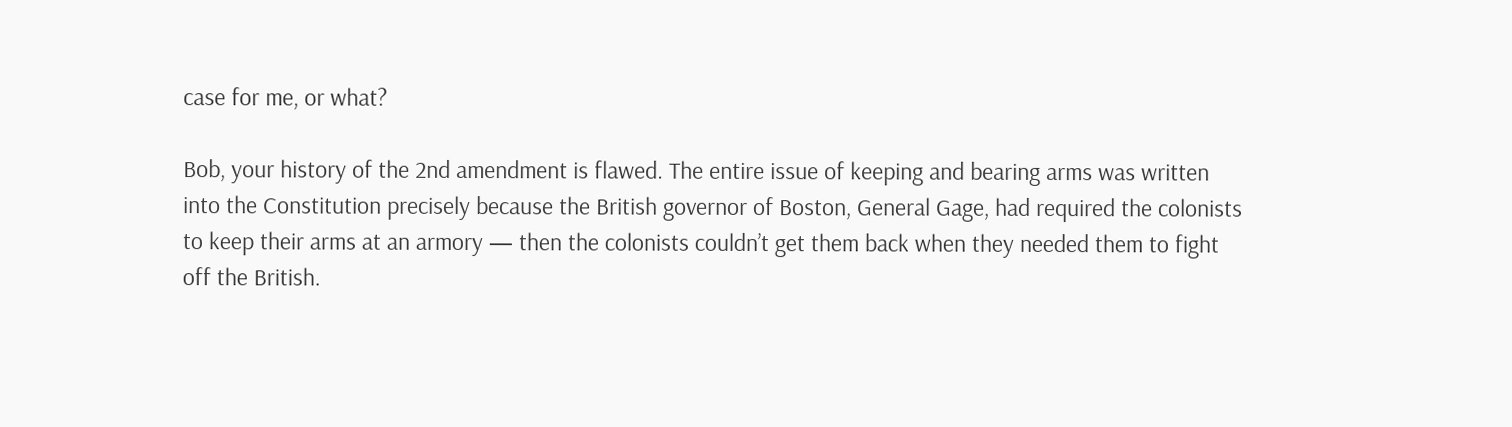case for me, or what?

Bob, your history of the 2nd amendment is flawed. The entire issue of keeping and bearing arms was written into the Constitution precisely because the British governor of Boston, General Gage, had required the colonists to keep their arms at an armory — then the colonists couldn’t get them back when they needed them to fight off the British.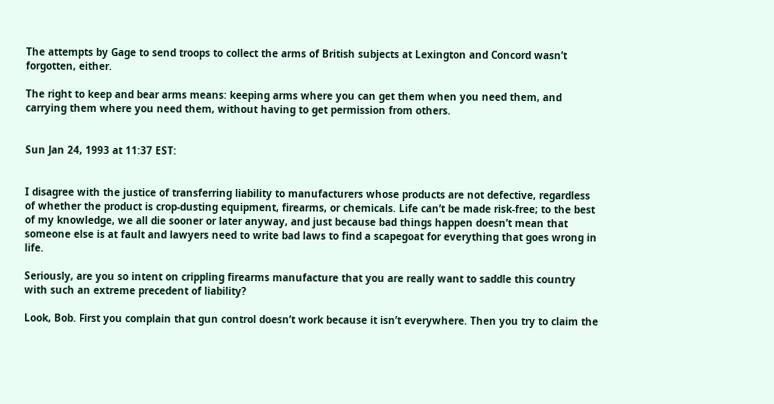The attempts by Gage to send troops to collect the arms of British subjects at Lexington and Concord wasn’t forgotten, either.

The right to keep and bear arms means: keeping arms where you can get them when you need them, and carrying them where you need them, without having to get permission from others.


Sun Jan 24, 1993 at 11:37 EST:


I disagree with the justice of transferring liability to manufacturers whose products are not defective, regardless of whether the product is crop-dusting equipment, firearms, or chemicals. Life can’t be made risk-free; to the best of my knowledge, we all die sooner or later anyway, and just because bad things happen doesn’t mean that someone else is at fault and lawyers need to write bad laws to find a scapegoat for everything that goes wrong in life.

Seriously, are you so intent on crippling firearms manufacture that you are really want to saddle this country with such an extreme precedent of liability?

Look, Bob. First you complain that gun control doesn’t work because it isn’t everywhere. Then you try to claim the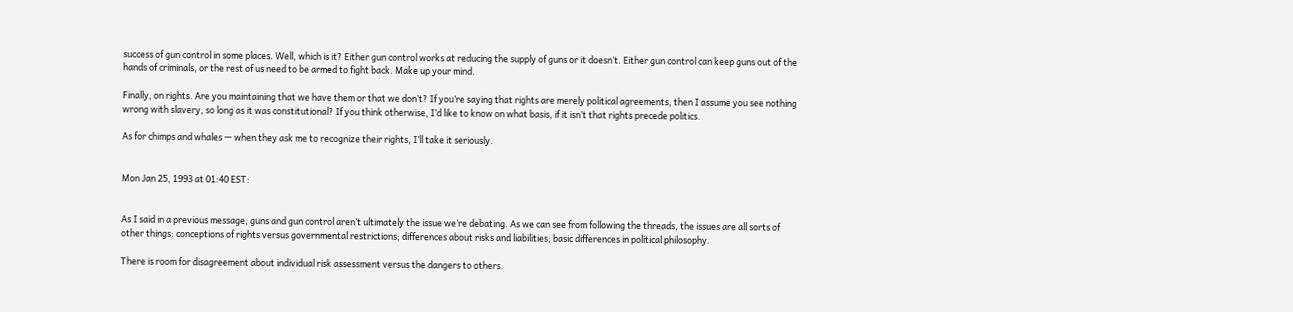success of gun control in some places. Well, which is it? Either gun control works at reducing the supply of guns or it doesn’t. Either gun control can keep guns out of the hands of criminals, or the rest of us need to be armed to fight back. Make up your mind.

Finally, on rights. Are you maintaining that we have them or that we don’t? If you’re saying that rights are merely political agreements, then I assume you see nothing wrong with slavery, so long as it was constitutional? If you think otherwise, I’d like to know on what basis, if it isn’t that rights precede politics.

As for chimps and whales — when they ask me to recognize their rights, I’ll take it seriously.


Mon Jan 25, 1993 at 01:40 EST:


As I said in a previous message, guns and gun control aren’t ultimately the issue we’re debating. As we can see from following the threads, the issues are all sorts of other things: conceptions of rights versus governmental restrictions; differences about risks and liabilities; basic differences in political philosophy.

There is room for disagreement about individual risk assessment versus the dangers to others.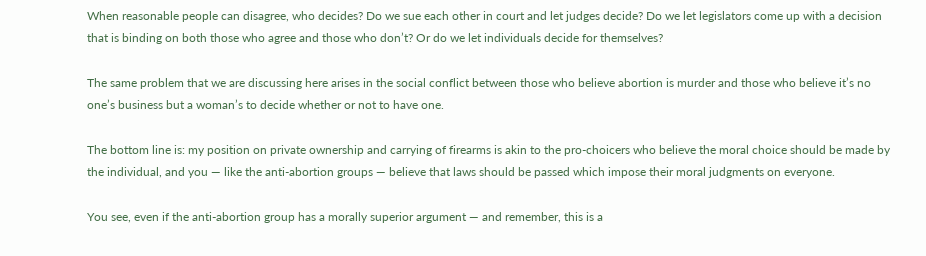When reasonable people can disagree, who decides? Do we sue each other in court and let judges decide? Do we let legislators come up with a decision that is binding on both those who agree and those who don’t? Or do we let individuals decide for themselves?

The same problem that we are discussing here arises in the social conflict between those who believe abortion is murder and those who believe it’s no one’s business but a woman’s to decide whether or not to have one.

The bottom line is: my position on private ownership and carrying of firearms is akin to the pro-choicers who believe the moral choice should be made by the individual, and you — like the anti-abortion groups — believe that laws should be passed which impose their moral judgments on everyone.

You see, even if the anti-abortion group has a morally superior argument — and remember, this is a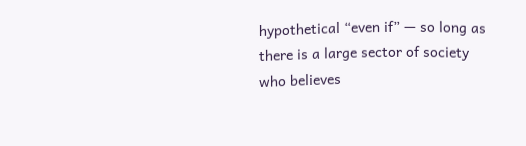hypothetical “even if” — so long as there is a large sector of society who believes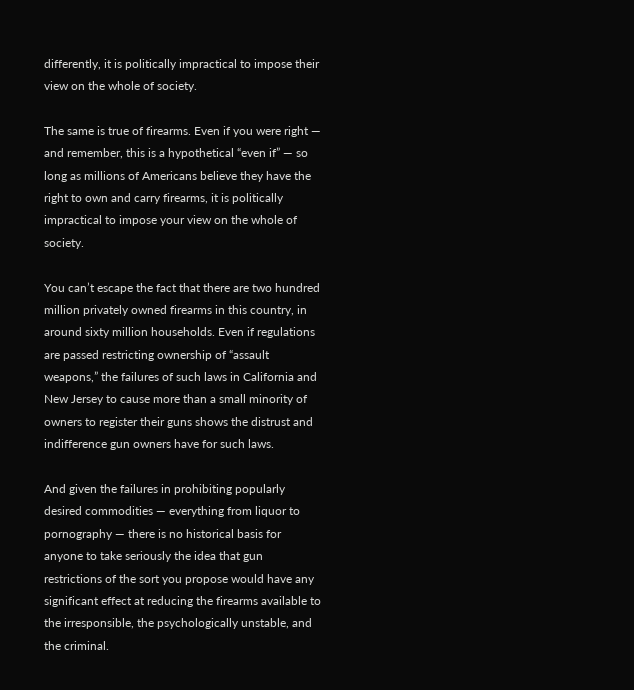differently, it is politically impractical to impose their view on the whole of society.

The same is true of firearms. Even if you were right — and remember, this is a hypothetical “even if” — so long as millions of Americans believe they have the right to own and carry firearms, it is politically impractical to impose your view on the whole of society.

You can’t escape the fact that there are two hundred million privately owned firearms in this country, in around sixty million households. Even if regulations are passed restricting ownership of “assault weapons,” the failures of such laws in California and New Jersey to cause more than a small minority of owners to register their guns shows the distrust and indifference gun owners have for such laws.

And given the failures in prohibiting popularly desired commodities — everything from liquor to pornography — there is no historical basis for anyone to take seriously the idea that gun restrictions of the sort you propose would have any significant effect at reducing the firearms available to the irresponsible, the psychologically unstable, and the criminal.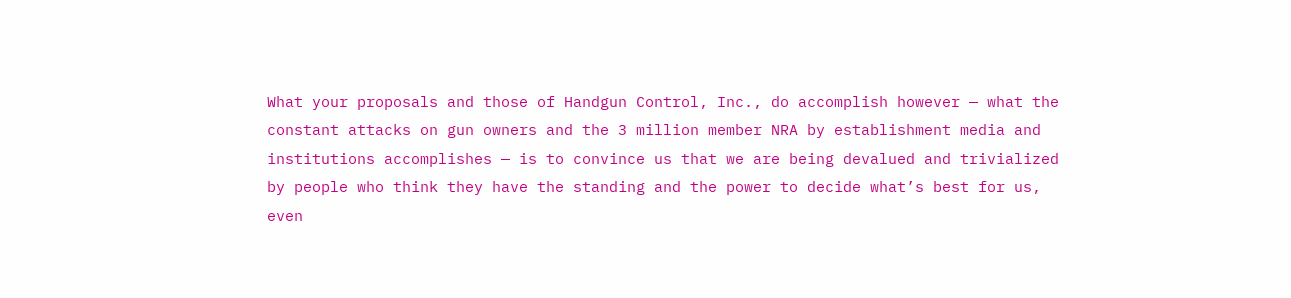What your proposals and those of Handgun Control, Inc., do accomplish however — what the constant attacks on gun owners and the 3 million member NRA by establishment media and institutions accomplishes — is to convince us that we are being devalued and trivialized by people who think they have the standing and the power to decide what’s best for us, even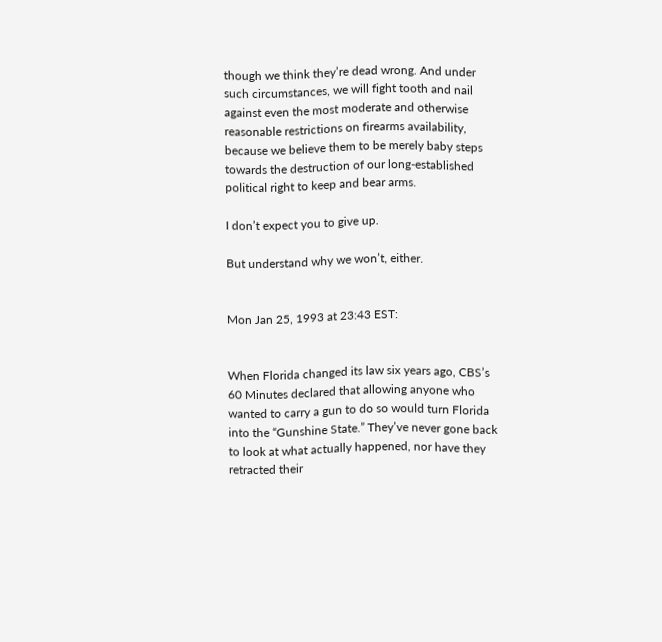though we think they’re dead wrong. And under such circumstances, we will fight tooth and nail against even the most moderate and otherwise reasonable restrictions on firearms availability, because we believe them to be merely baby steps towards the destruction of our long-established political right to keep and bear arms.

I don’t expect you to give up.

But understand why we won’t, either.


Mon Jan 25, 1993 at 23:43 EST:


When Florida changed its law six years ago, CBS’s 60 Minutes declared that allowing anyone who wanted to carry a gun to do so would turn Florida into the “Gunshine State.” They’ve never gone back to look at what actually happened, nor have they retracted their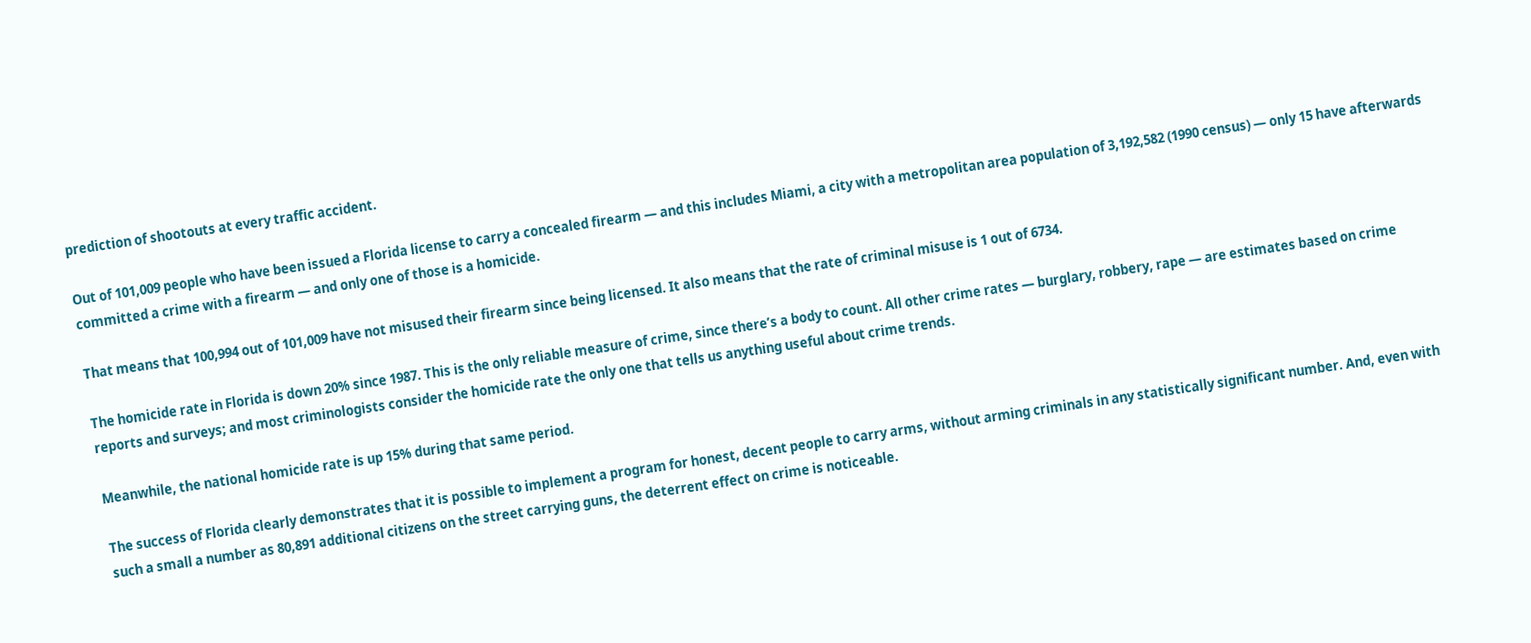prediction of shootouts at every traffic accident.

Out of 101,009 people who have been issued a Florida license to carry a concealed firearm — and this includes Miami, a city with a metropolitan area population of 3,192,582 (1990 census) — only 15 have afterwards committed a crime with a firearm — and only one of those is a homicide.

That means that 100,994 out of 101,009 have not misused their firearm since being licensed. It also means that the rate of criminal misuse is 1 out of 6734.

The homicide rate in Florida is down 20% since 1987. This is the only reliable measure of crime, since there’s a body to count. All other crime rates — burglary, robbery, rape — are estimates based on crime reports and surveys; and most criminologists consider the homicide rate the only one that tells us anything useful about crime trends.

Meanwhile, the national homicide rate is up 15% during that same period.

The success of Florida clearly demonstrates that it is possible to implement a program for honest, decent people to carry arms, without arming criminals in any statistically significant number. And, even with such a small a number as 80,891 additional citizens on the street carrying guns, the deterrent effect on crime is noticeable.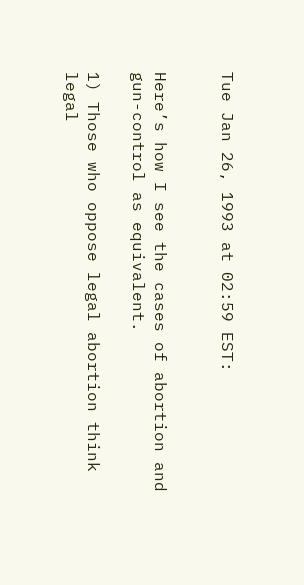Tue Jan 26, 1993 at 02:59 EST:


Here’s how I see the cases of abortion and gun-control as equivalent.

1) Those who oppose legal abortion think legal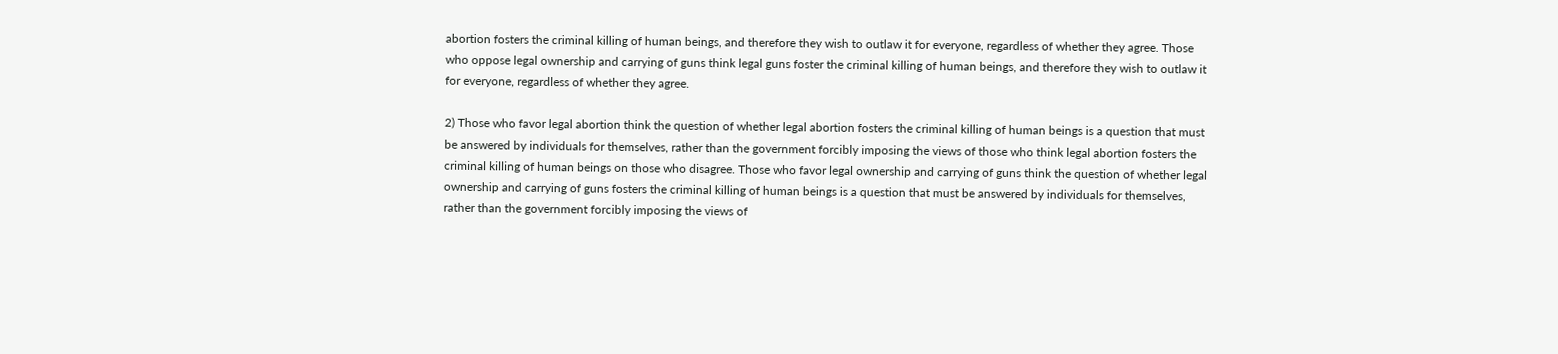abortion fosters the criminal killing of human beings, and therefore they wish to outlaw it for everyone, regardless of whether they agree. Those who oppose legal ownership and carrying of guns think legal guns foster the criminal killing of human beings, and therefore they wish to outlaw it for everyone, regardless of whether they agree.

2) Those who favor legal abortion think the question of whether legal abortion fosters the criminal killing of human beings is a question that must be answered by individuals for themselves, rather than the government forcibly imposing the views of those who think legal abortion fosters the criminal killing of human beings on those who disagree. Those who favor legal ownership and carrying of guns think the question of whether legal ownership and carrying of guns fosters the criminal killing of human beings is a question that must be answered by individuals for themselves, rather than the government forcibly imposing the views of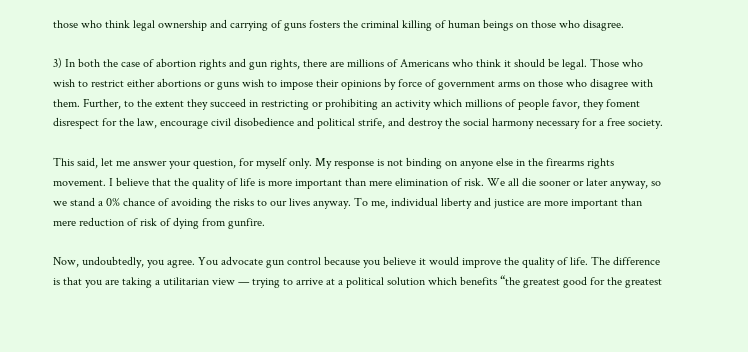those who think legal ownership and carrying of guns fosters the criminal killing of human beings on those who disagree.

3) In both the case of abortion rights and gun rights, there are millions of Americans who think it should be legal. Those who wish to restrict either abortions or guns wish to impose their opinions by force of government arms on those who disagree with them. Further, to the extent they succeed in restricting or prohibiting an activity which millions of people favor, they foment disrespect for the law, encourage civil disobedience and political strife, and destroy the social harmony necessary for a free society.

This said, let me answer your question, for myself only. My response is not binding on anyone else in the firearms rights movement. I believe that the quality of life is more important than mere elimination of risk. We all die sooner or later anyway, so we stand a 0% chance of avoiding the risks to our lives anyway. To me, individual liberty and justice are more important than mere reduction of risk of dying from gunfire.

Now, undoubtedly, you agree. You advocate gun control because you believe it would improve the quality of life. The difference is that you are taking a utilitarian view — trying to arrive at a political solution which benefits “the greatest good for the greatest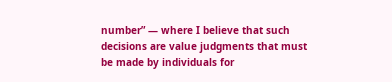number” — where I believe that such decisions are value judgments that must be made by individuals for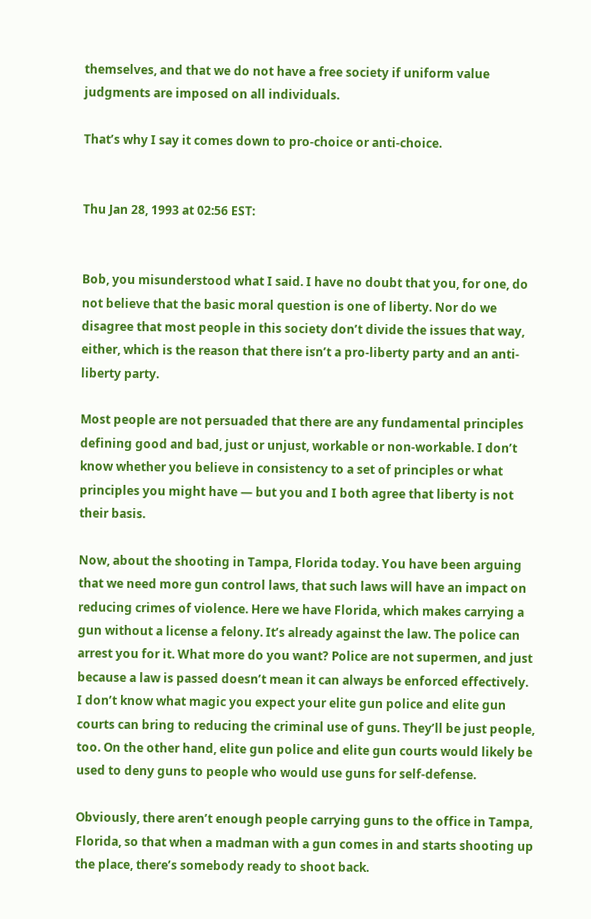themselves, and that we do not have a free society if uniform value judgments are imposed on all individuals.

That’s why I say it comes down to pro-choice or anti-choice.


Thu Jan 28, 1993 at 02:56 EST:


Bob, you misunderstood what I said. I have no doubt that you, for one, do not believe that the basic moral question is one of liberty. Nor do we disagree that most people in this society don’t divide the issues that way, either, which is the reason that there isn’t a pro-liberty party and an anti-liberty party.

Most people are not persuaded that there are any fundamental principles defining good and bad, just or unjust, workable or non-workable. I don’t know whether you believe in consistency to a set of principles or what principles you might have — but you and I both agree that liberty is not their basis.

Now, about the shooting in Tampa, Florida today. You have been arguing that we need more gun control laws, that such laws will have an impact on reducing crimes of violence. Here we have Florida, which makes carrying a gun without a license a felony. It’s already against the law. The police can arrest you for it. What more do you want? Police are not supermen, and just because a law is passed doesn’t mean it can always be enforced effectively. I don’t know what magic you expect your elite gun police and elite gun courts can bring to reducing the criminal use of guns. They’ll be just people, too. On the other hand, elite gun police and elite gun courts would likely be used to deny guns to people who would use guns for self-defense.

Obviously, there aren’t enough people carrying guns to the office in Tampa, Florida, so that when a madman with a gun comes in and starts shooting up the place, there’s somebody ready to shoot back.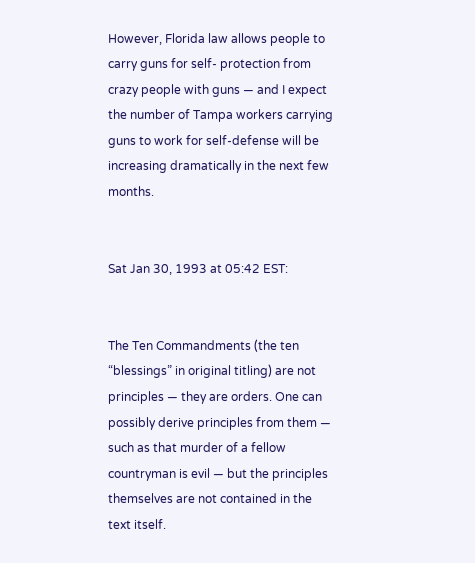However, Florida law allows people to carry guns for self- protection from crazy people with guns — and I expect the number of Tampa workers carrying guns to work for self-defense will be increasing dramatically in the next few months.


Sat Jan 30, 1993 at 05:42 EST:


The Ten Commandments (the ten “blessings” in original titling) are not principles — they are orders. One can possibly derive principles from them — such as that murder of a fellow countryman is evil — but the principles themselves are not contained in the text itself.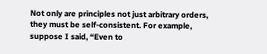Not only are principles not just arbitrary orders, they must be self-consistent. For example, suppose I said, “Even to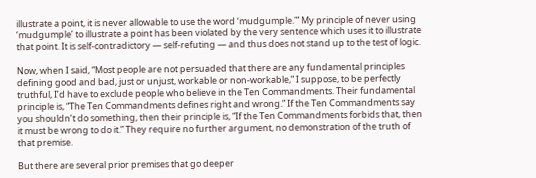illustrate a point, it is never allowable to use the word ‘mudgumple.'” My principle of never using ‘mudgumple’ to illustrate a point has been violated by the very sentence which uses it to illustrate that point. It is self-contradictory — self-refuting — and thus does not stand up to the test of logic.

Now, when I said, “Most people are not persuaded that there are any fundamental principles defining good and bad, just or unjust, workable or non-workable,” I suppose, to be perfectly truthful, I’d have to exclude people who believe in the Ten Commandments. Their fundamental principle is, “The Ten Commandments defines right and wrong.” If the Ten Commandments say you shouldn’t do something, then their principle is, “If the Ten Commandments forbids that, then it must be wrong to do it.” They require no further argument, no demonstration of the truth of that premise.

But there are several prior premises that go deeper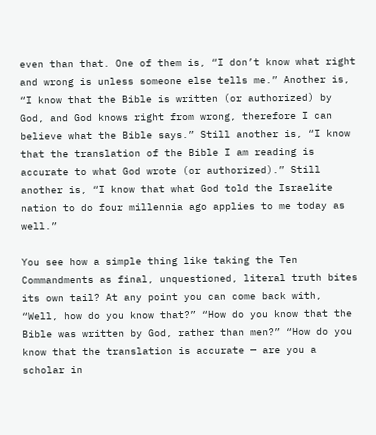even than that. One of them is, “I don’t know what right and wrong is unless someone else tells me.” Another is, “I know that the Bible is written (or authorized) by God, and God knows right from wrong, therefore I can believe what the Bible says.” Still another is, “I know that the translation of the Bible I am reading is accurate to what God wrote (or authorized).” Still another is, “I know that what God told the Israelite nation to do four millennia ago applies to me today as well.”

You see how a simple thing like taking the Ten Commandments as final, unquestioned, literal truth bites its own tail? At any point you can come back with, “Well, how do you know that?” “How do you know that the Bible was written by God, rather than men?” “How do you know that the translation is accurate — are you a scholar in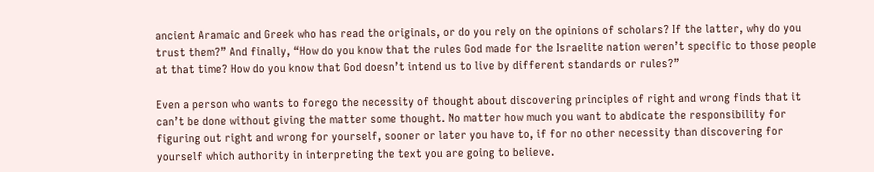ancient Aramaic and Greek who has read the originals, or do you rely on the opinions of scholars? If the latter, why do you trust them?” And finally, “How do you know that the rules God made for the Israelite nation weren’t specific to those people at that time? How do you know that God doesn’t intend us to live by different standards or rules?”

Even a person who wants to forego the necessity of thought about discovering principles of right and wrong finds that it can’t be done without giving the matter some thought. No matter how much you want to abdicate the responsibility for figuring out right and wrong for yourself, sooner or later you have to, if for no other necessity than discovering for yourself which authority in interpreting the text you are going to believe.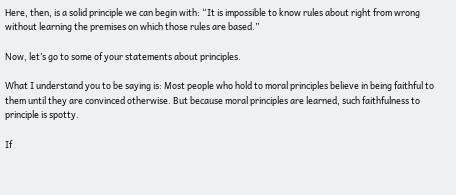Here, then, is a solid principle we can begin with: “It is impossible to know rules about right from wrong without learning the premises on which those rules are based.”

Now, let’s go to some of your statements about principles.

What I understand you to be saying is: Most people who hold to moral principles believe in being faithful to them until they are convinced otherwise. But because moral principles are learned, such faithfulness to principle is spotty.

If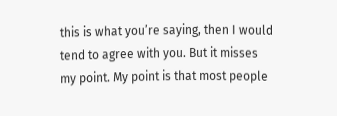this is what you’re saying, then I would tend to agree with you. But it misses my point. My point is that most people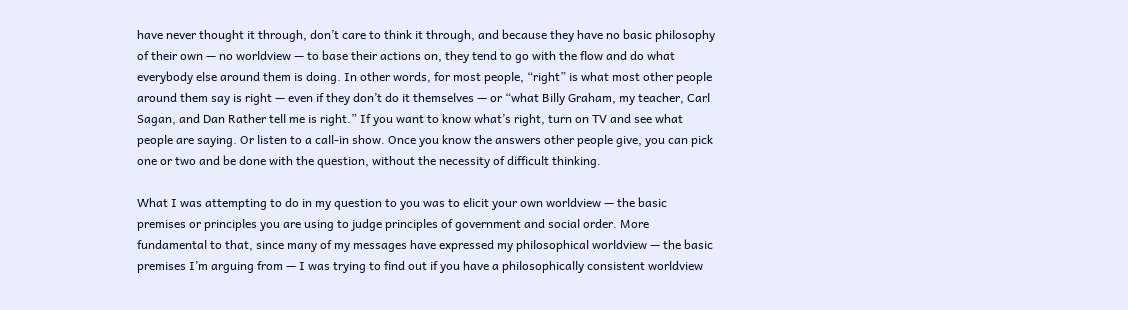have never thought it through, don’t care to think it through, and because they have no basic philosophy of their own — no worldview — to base their actions on, they tend to go with the flow and do what everybody else around them is doing. In other words, for most people, “right” is what most other people around them say is right — even if they don’t do it themselves — or “what Billy Graham, my teacher, Carl Sagan, and Dan Rather tell me is right.” If you want to know what’s right, turn on TV and see what people are saying. Or listen to a call-in show. Once you know the answers other people give, you can pick one or two and be done with the question, without the necessity of difficult thinking.

What I was attempting to do in my question to you was to elicit your own worldview — the basic premises or principles you are using to judge principles of government and social order. More fundamental to that, since many of my messages have expressed my philosophical worldview — the basic premises I’m arguing from — I was trying to find out if you have a philosophically consistent worldview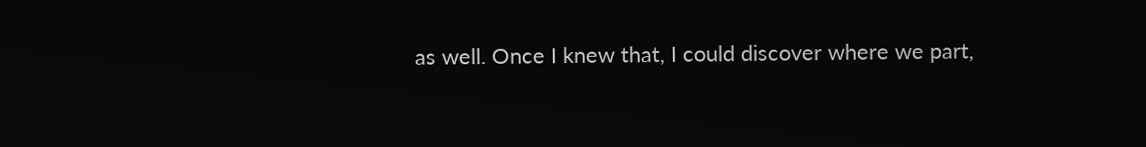as well. Once I knew that, I could discover where we part,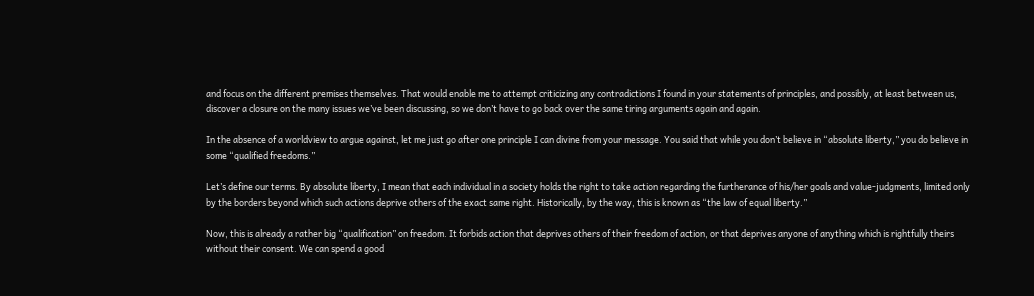and focus on the different premises themselves. That would enable me to attempt criticizing any contradictions I found in your statements of principles, and possibly, at least between us, discover a closure on the many issues we’ve been discussing, so we don’t have to go back over the same tiring arguments again and again.

In the absence of a worldview to argue against, let me just go after one principle I can divine from your message. You said that while you don’t believe in “absolute liberty,” you do believe in some “qualified freedoms.”

Let’s define our terms. By absolute liberty, I mean that each individual in a society holds the right to take action regarding the furtherance of his/her goals and value-judgments, limited only by the borders beyond which such actions deprive others of the exact same right. Historically, by the way, this is known as “the law of equal liberty.”

Now, this is already a rather big “qualification” on freedom. It forbids action that deprives others of their freedom of action, or that deprives anyone of anything which is rightfully theirs without their consent. We can spend a good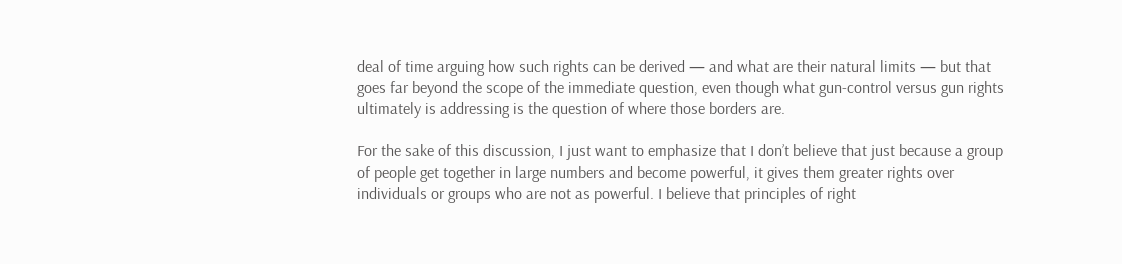deal of time arguing how such rights can be derived — and what are their natural limits — but that goes far beyond the scope of the immediate question, even though what gun-control versus gun rights ultimately is addressing is the question of where those borders are.

For the sake of this discussion, I just want to emphasize that I don’t believe that just because a group of people get together in large numbers and become powerful, it gives them greater rights over individuals or groups who are not as powerful. I believe that principles of right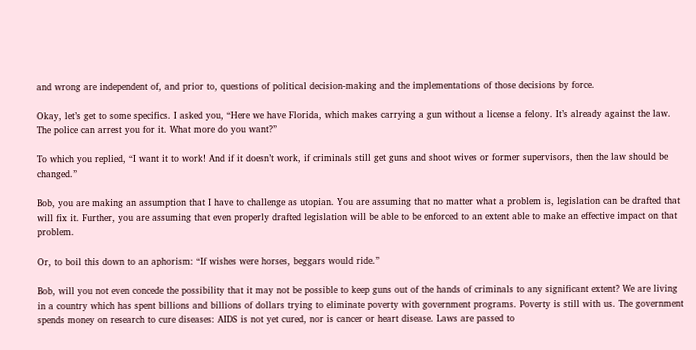and wrong are independent of, and prior to, questions of political decision-making and the implementations of those decisions by force.

Okay, let’s get to some specifics. I asked you, “Here we have Florida, which makes carrying a gun without a license a felony. It’s already against the law. The police can arrest you for it. What more do you want?”

To which you replied, “I want it to work! And if it doesn’t work, if criminals still get guns and shoot wives or former supervisors, then the law should be changed.”

Bob, you are making an assumption that I have to challenge as utopian. You are assuming that no matter what a problem is, legislation can be drafted that will fix it. Further, you are assuming that even properly drafted legislation will be able to be enforced to an extent able to make an effective impact on that problem.

Or, to boil this down to an aphorism: “If wishes were horses, beggars would ride.”

Bob, will you not even concede the possibility that it may not be possible to keep guns out of the hands of criminals to any significant extent? We are living in a country which has spent billions and billions of dollars trying to eliminate poverty with government programs. Poverty is still with us. The government spends money on research to cure diseases: AIDS is not yet cured, nor is cancer or heart disease. Laws are passed to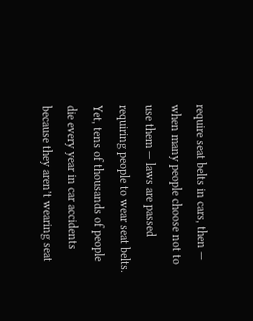require seat belts in cars, then — when many people choose not to use them — laws are passed requiring people to wear seat belts. Yet, tens of thousands of people die every year in car accidents because they aren’t wearing seat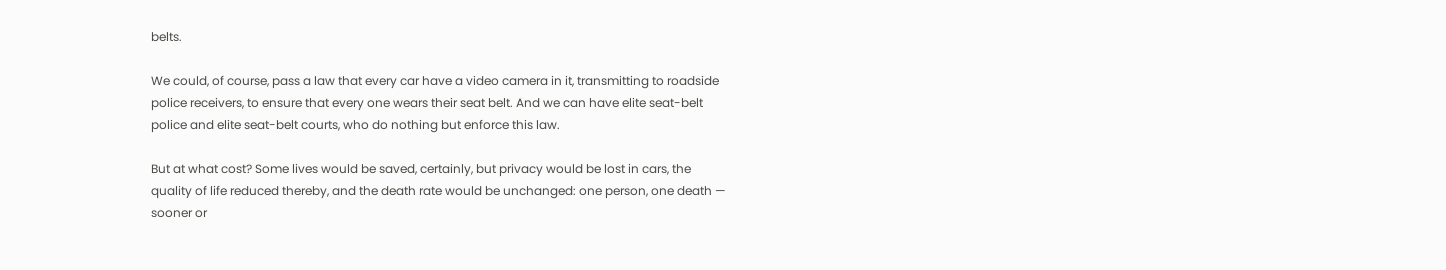belts.

We could, of course, pass a law that every car have a video camera in it, transmitting to roadside police receivers, to ensure that every one wears their seat belt. And we can have elite seat-belt police and elite seat-belt courts, who do nothing but enforce this law.

But at what cost? Some lives would be saved, certainly, but privacy would be lost in cars, the quality of life reduced thereby, and the death rate would be unchanged: one person, one death — sooner or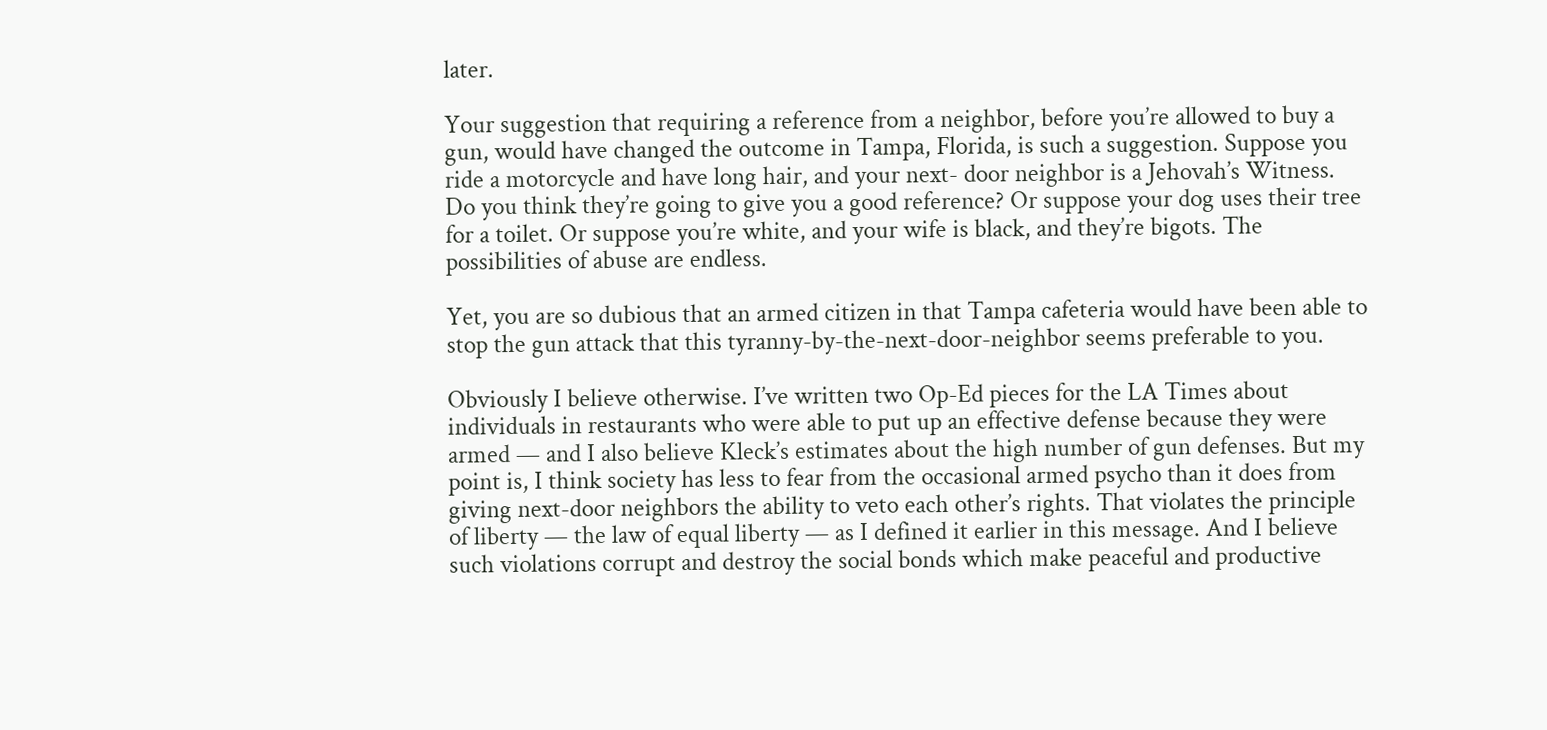later.

Your suggestion that requiring a reference from a neighbor, before you’re allowed to buy a gun, would have changed the outcome in Tampa, Florida, is such a suggestion. Suppose you ride a motorcycle and have long hair, and your next- door neighbor is a Jehovah’s Witness. Do you think they’re going to give you a good reference? Or suppose your dog uses their tree for a toilet. Or suppose you’re white, and your wife is black, and they’re bigots. The possibilities of abuse are endless.

Yet, you are so dubious that an armed citizen in that Tampa cafeteria would have been able to stop the gun attack that this tyranny-by-the-next-door-neighbor seems preferable to you.

Obviously I believe otherwise. I’ve written two Op-Ed pieces for the LA Times about individuals in restaurants who were able to put up an effective defense because they were armed — and I also believe Kleck’s estimates about the high number of gun defenses. But my point is, I think society has less to fear from the occasional armed psycho than it does from giving next-door neighbors the ability to veto each other’s rights. That violates the principle of liberty — the law of equal liberty — as I defined it earlier in this message. And I believe such violations corrupt and destroy the social bonds which make peaceful and productive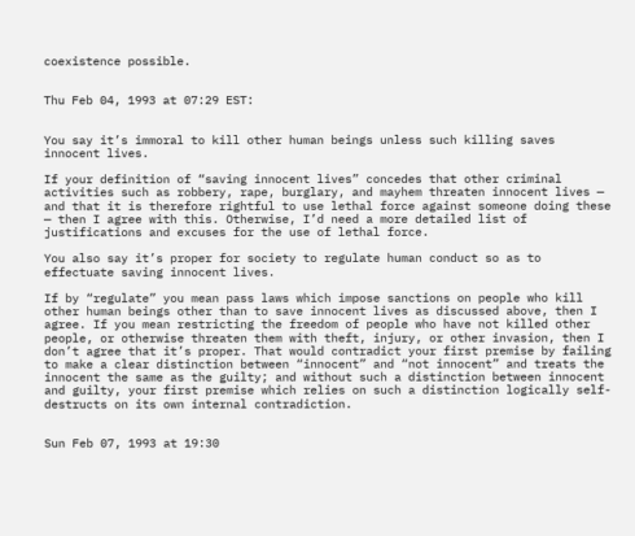coexistence possible.


Thu Feb 04, 1993 at 07:29 EST:


You say it’s immoral to kill other human beings unless such killing saves innocent lives.

If your definition of “saving innocent lives” concedes that other criminal activities such as robbery, rape, burglary, and mayhem threaten innocent lives — and that it is therefore rightful to use lethal force against someone doing these — then I agree with this. Otherwise, I’d need a more detailed list of justifications and excuses for the use of lethal force.

You also say it’s proper for society to regulate human conduct so as to effectuate saving innocent lives.

If by “regulate” you mean pass laws which impose sanctions on people who kill other human beings other than to save innocent lives as discussed above, then I agree. If you mean restricting the freedom of people who have not killed other people, or otherwise threaten them with theft, injury, or other invasion, then I don’t agree that it’s proper. That would contradict your first premise by failing to make a clear distinction between “innocent” and “not innocent” and treats the innocent the same as the guilty; and without such a distinction between innocent and guilty, your first premise which relies on such a distinction logically self-destructs on its own internal contradiction.


Sun Feb 07, 1993 at 19:30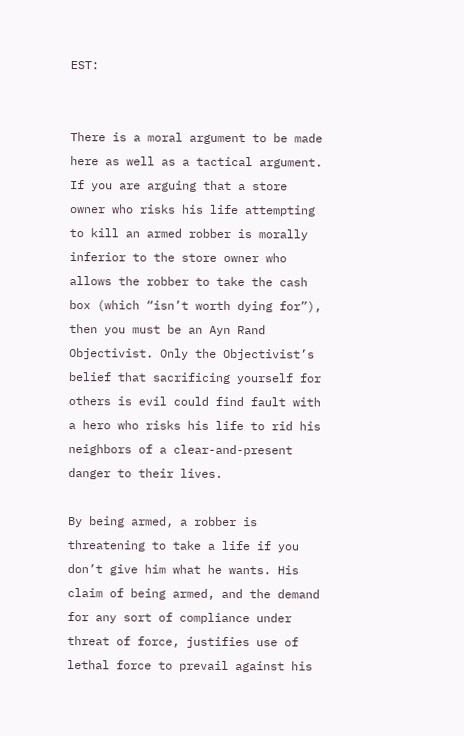EST:


There is a moral argument to be made here as well as a tactical argument. If you are arguing that a store owner who risks his life attempting to kill an armed robber is morally inferior to the store owner who allows the robber to take the cash box (which “isn’t worth dying for”), then you must be an Ayn Rand Objectivist. Only the Objectivist’s belief that sacrificing yourself for others is evil could find fault with a hero who risks his life to rid his neighbors of a clear-and-present danger to their lives.

By being armed, a robber is threatening to take a life if you don’t give him what he wants. His claim of being armed, and the demand for any sort of compliance under threat of force, justifies use of lethal force to prevail against his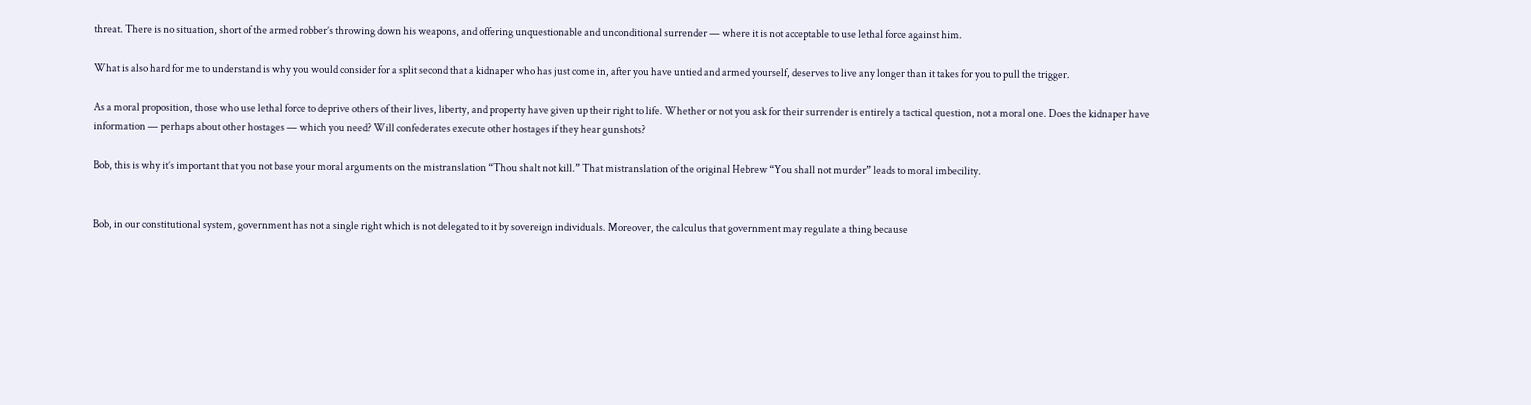threat. There is no situation, short of the armed robber’s throwing down his weapons, and offering unquestionable and unconditional surrender — where it is not acceptable to use lethal force against him.

What is also hard for me to understand is why you would consider for a split second that a kidnaper who has just come in, after you have untied and armed yourself, deserves to live any longer than it takes for you to pull the trigger.

As a moral proposition, those who use lethal force to deprive others of their lives, liberty, and property have given up their right to life. Whether or not you ask for their surrender is entirely a tactical question, not a moral one. Does the kidnaper have information — perhaps about other hostages — which you need? Will confederates execute other hostages if they hear gunshots?

Bob, this is why it’s important that you not base your moral arguments on the mistranslation “Thou shalt not kill.” That mistranslation of the original Hebrew “You shall not murder” leads to moral imbecility.


Bob, in our constitutional system, government has not a single right which is not delegated to it by sovereign individuals. Moreover, the calculus that government may regulate a thing because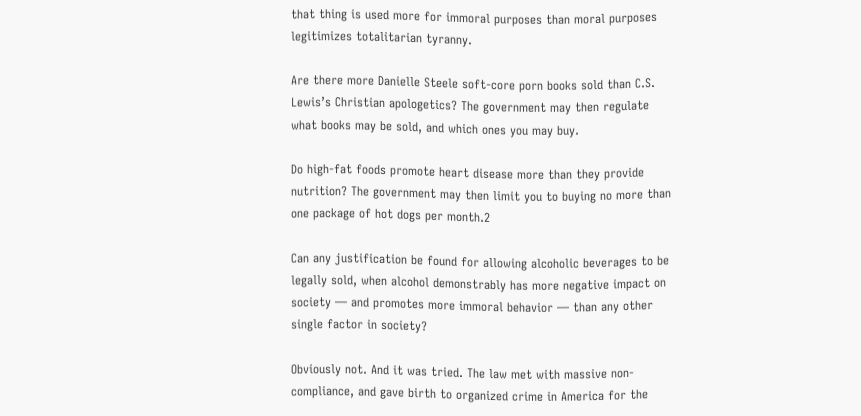that thing is used more for immoral purposes than moral purposes legitimizes totalitarian tyranny.

Are there more Danielle Steele soft-core porn books sold than C.S. Lewis’s Christian apologetics? The government may then regulate what books may be sold, and which ones you may buy.

Do high-fat foods promote heart disease more than they provide nutrition? The government may then limit you to buying no more than one package of hot dogs per month.2

Can any justification be found for allowing alcoholic beverages to be legally sold, when alcohol demonstrably has more negative impact on society — and promotes more immoral behavior — than any other single factor in society?

Obviously not. And it was tried. The law met with massive non-compliance, and gave birth to organized crime in America for the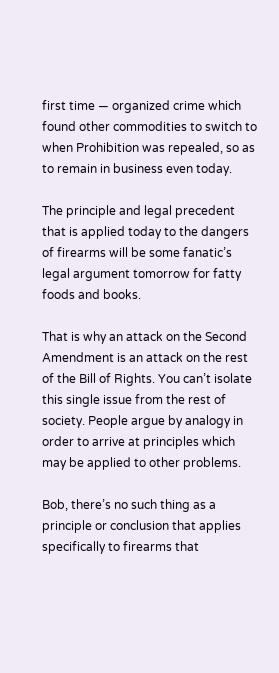first time — organized crime which found other commodities to switch to when Prohibition was repealed, so as to remain in business even today.

The principle and legal precedent that is applied today to the dangers of firearms will be some fanatic’s legal argument tomorrow for fatty foods and books.

That is why an attack on the Second Amendment is an attack on the rest of the Bill of Rights. You can’t isolate this single issue from the rest of society. People argue by analogy in order to arrive at principles which may be applied to other problems.

Bob, there’s no such thing as a principle or conclusion that applies specifically to firearms that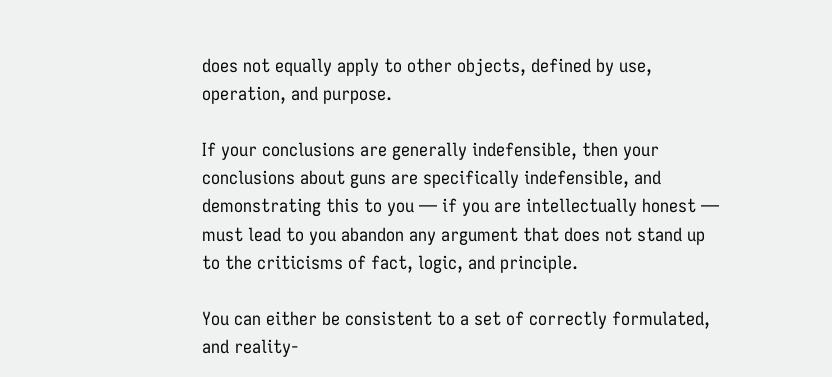does not equally apply to other objects, defined by use, operation, and purpose.

If your conclusions are generally indefensible, then your conclusions about guns are specifically indefensible, and demonstrating this to you — if you are intellectually honest — must lead to you abandon any argument that does not stand up to the criticisms of fact, logic, and principle.

You can either be consistent to a set of correctly formulated, and reality-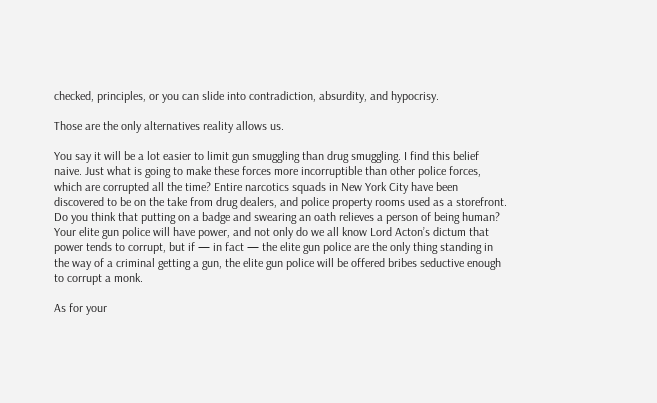checked, principles, or you can slide into contradiction, absurdity, and hypocrisy.

Those are the only alternatives reality allows us.

You say it will be a lot easier to limit gun smuggling than drug smuggling. I find this belief naive. Just what is going to make these forces more incorruptible than other police forces, which are corrupted all the time? Entire narcotics squads in New York City have been discovered to be on the take from drug dealers, and police property rooms used as a storefront. Do you think that putting on a badge and swearing an oath relieves a person of being human? Your elite gun police will have power, and not only do we all know Lord Acton’s dictum that power tends to corrupt, but if — in fact — the elite gun police are the only thing standing in the way of a criminal getting a gun, the elite gun police will be offered bribes seductive enough to corrupt a monk.

As for your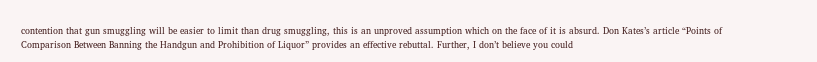contention that gun smuggling will be easier to limit than drug smuggling, this is an unproved assumption which on the face of it is absurd. Don Kates’s article “Points of Comparison Between Banning the Handgun and Prohibition of Liquor” provides an effective rebuttal. Further, I don’t believe you could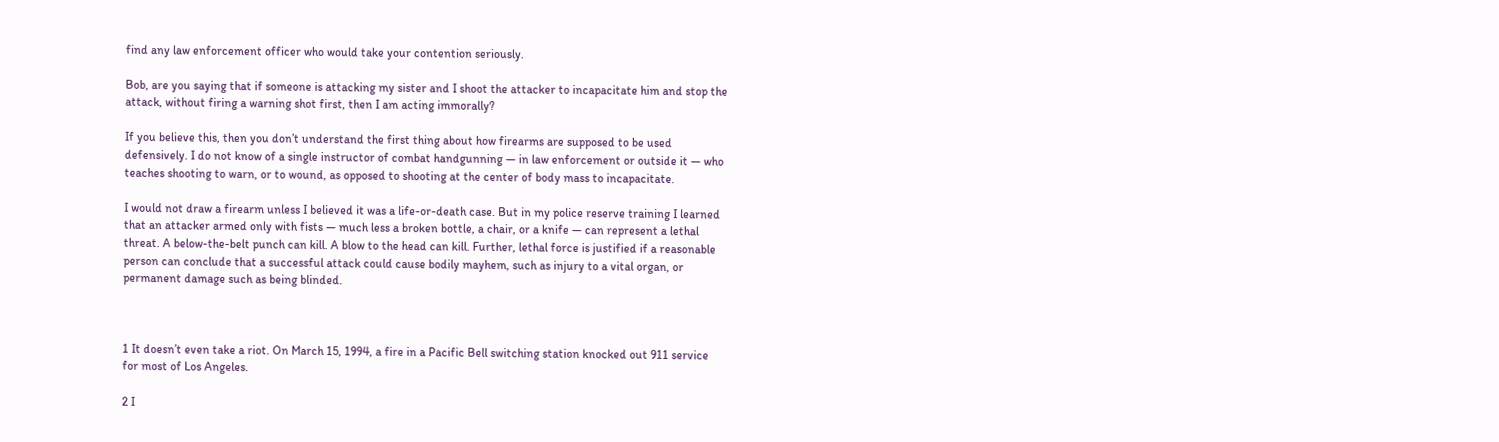find any law enforcement officer who would take your contention seriously.

Bob, are you saying that if someone is attacking my sister and I shoot the attacker to incapacitate him and stop the attack, without firing a warning shot first, then I am acting immorally?

If you believe this, then you don’t understand the first thing about how firearms are supposed to be used defensively. I do not know of a single instructor of combat handgunning — in law enforcement or outside it — who teaches shooting to warn, or to wound, as opposed to shooting at the center of body mass to incapacitate.

I would not draw a firearm unless I believed it was a life-or-death case. But in my police reserve training I learned that an attacker armed only with fists — much less a broken bottle, a chair, or a knife — can represent a lethal threat. A below-the-belt punch can kill. A blow to the head can kill. Further, lethal force is justified if a reasonable person can conclude that a successful attack could cause bodily mayhem, such as injury to a vital organ, or permanent damage such as being blinded.



1 It doesn’t even take a riot. On March 15, 1994, a fire in a Pacific Bell switching station knocked out 911 service for most of Los Angeles.

2 I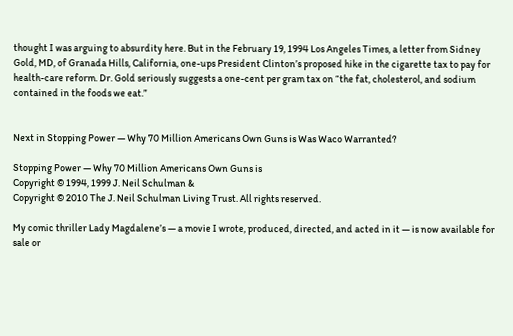thought I was arguing to absurdity here. But in the February 19, 1994 Los Angeles Times, a letter from Sidney Gold, MD, of Granada Hills, California, one-ups President Clinton’s proposed hike in the cigarette tax to pay for health-care reform. Dr. Gold seriously suggests a one-cent per gram tax on “the fat, cholesterol, and sodium contained in the foods we eat.”


Next in Stopping Power — Why 70 Million Americans Own Guns is Was Waco Warranted?

Stopping Power — Why 70 Million Americans Own Guns is
Copyright © 1994, 1999 J. Neil Schulman &
Copyright © 2010 The J. Neil Schulman Living Trust. All rights reserved.

My comic thriller Lady Magdalene’s — a movie I wrote, produced, directed, and acted in it — is now available for sale or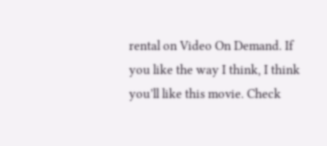rental on Video On Demand. If you like the way I think, I think you’ll like this movie. Check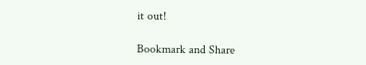it out!

Bookmark and Share